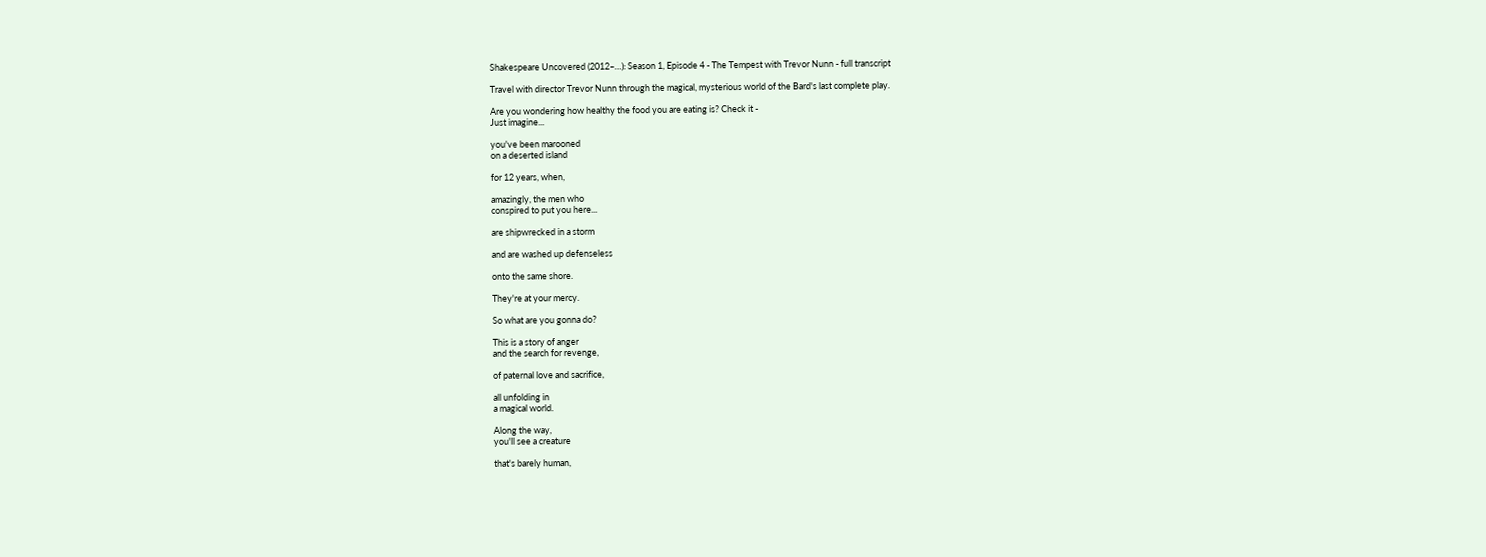Shakespeare Uncovered (2012–…): Season 1, Episode 4 - The Tempest with Trevor Nunn - full transcript

Travel with director Trevor Nunn through the magical, mysterious world of the Bard's last complete play.

Are you wondering how healthy the food you are eating is? Check it -
Just imagine...

you've been marooned
on a deserted island

for 12 years, when,

amazingly, the men who
conspired to put you here...

are shipwrecked in a storm

and are washed up defenseless

onto the same shore.

They're at your mercy.

So what are you gonna do?

This is a story of anger
and the search for revenge,

of paternal love and sacrifice,

all unfolding in
a magical world.

Along the way,
you'll see a creature

that's barely human,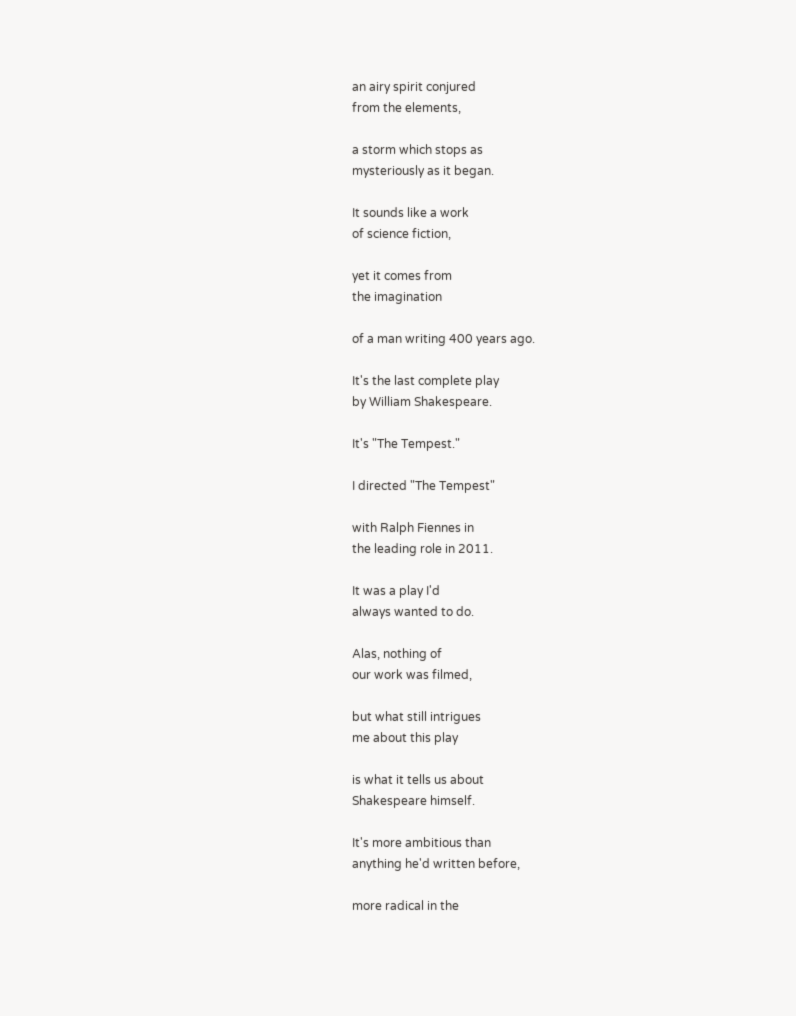an airy spirit conjured
from the elements,

a storm which stops as
mysteriously as it began.

It sounds like a work
of science fiction,

yet it comes from
the imagination

of a man writing 400 years ago.

It's the last complete play
by William Shakespeare.

It's "The Tempest."

I directed "The Tempest"

with Ralph Fiennes in
the leading role in 2011.

It was a play I'd
always wanted to do.

Alas, nothing of
our work was filmed,

but what still intrigues
me about this play

is what it tells us about
Shakespeare himself.

It's more ambitious than
anything he'd written before,

more radical in the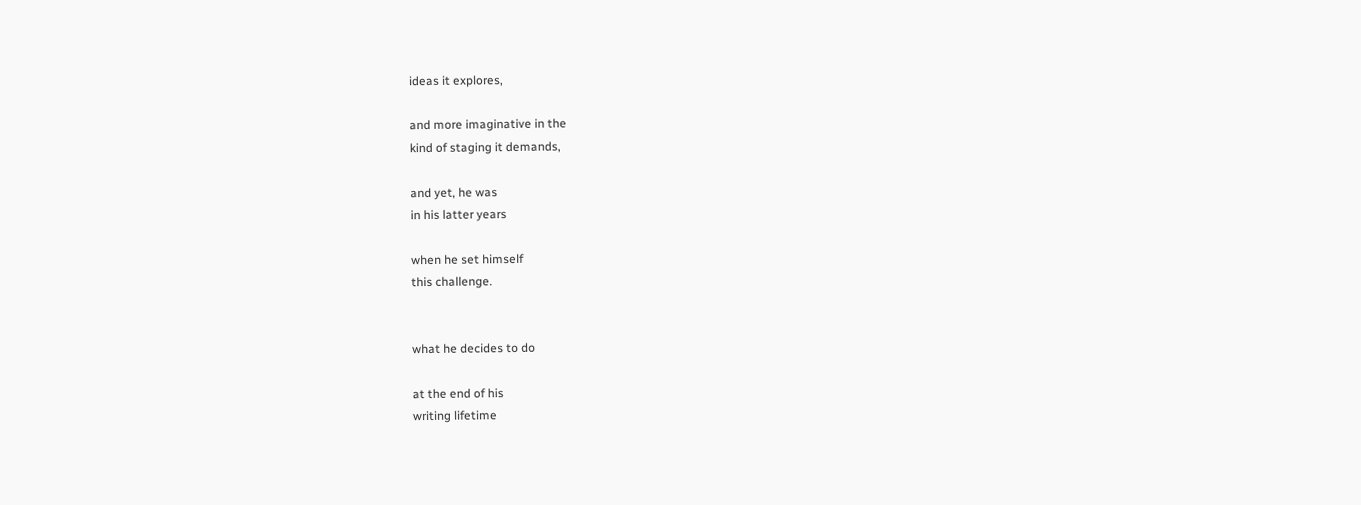ideas it explores,

and more imaginative in the
kind of staging it demands,

and yet, he was
in his latter years

when he set himself
this challenge.


what he decides to do

at the end of his
writing lifetime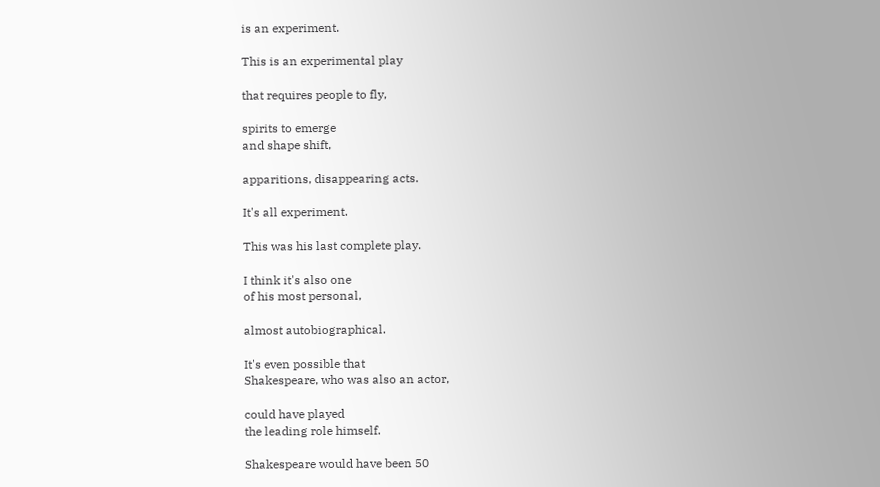is an experiment.

This is an experimental play

that requires people to fly,

spirits to emerge
and shape shift,

apparitions, disappearing acts.

It's all experiment.

This was his last complete play.

I think it's also one
of his most personal,

almost autobiographical.

It's even possible that
Shakespeare, who was also an actor,

could have played
the leading role himself.

Shakespeare would have been 50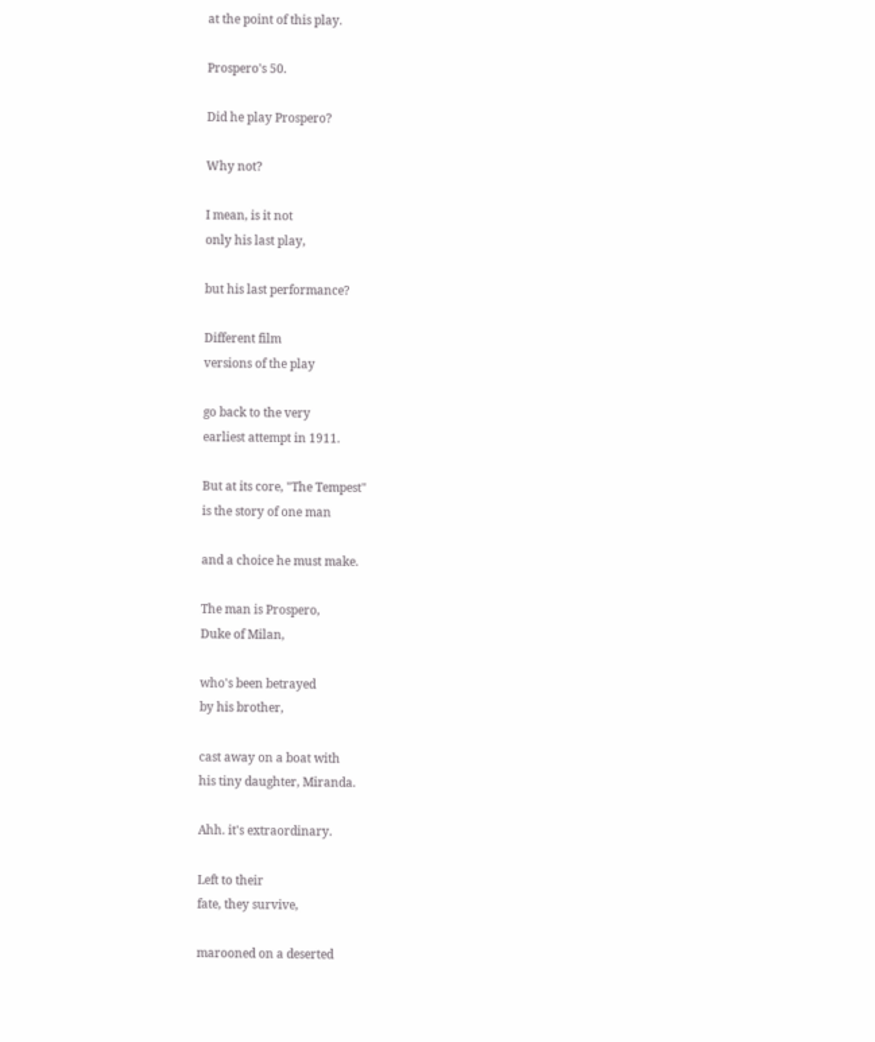at the point of this play.

Prospero's 50.

Did he play Prospero?

Why not?

I mean, is it not
only his last play,

but his last performance?

Different film
versions of the play

go back to the very
earliest attempt in 1911.

But at its core, "The Tempest"
is the story of one man

and a choice he must make.

The man is Prospero,
Duke of Milan,

who's been betrayed
by his brother,

cast away on a boat with
his tiny daughter, Miranda.

Ahh. it's extraordinary.

Left to their
fate, they survive,

marooned on a deserted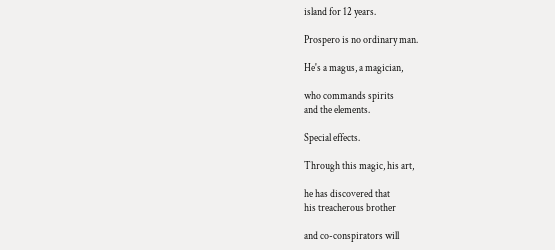island for 12 years.

Prospero is no ordinary man.

He's a magus, a magician,

who commands spirits
and the elements.

Special effects.

Through this magic, his art,

he has discovered that
his treacherous brother

and co-conspirators will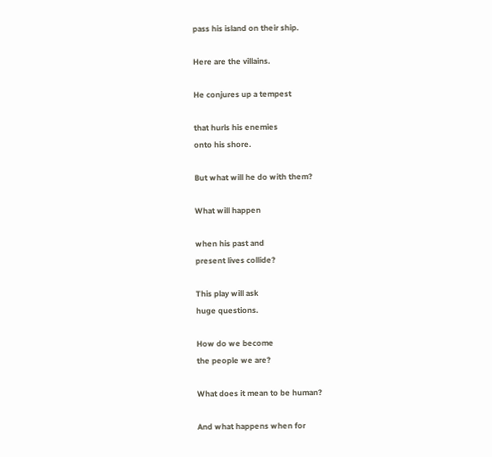pass his island on their ship.

Here are the villains.

He conjures up a tempest

that hurls his enemies
onto his shore.

But what will he do with them?

What will happen

when his past and
present lives collide?

This play will ask
huge questions.

How do we become
the people we are?

What does it mean to be human?

And what happens when for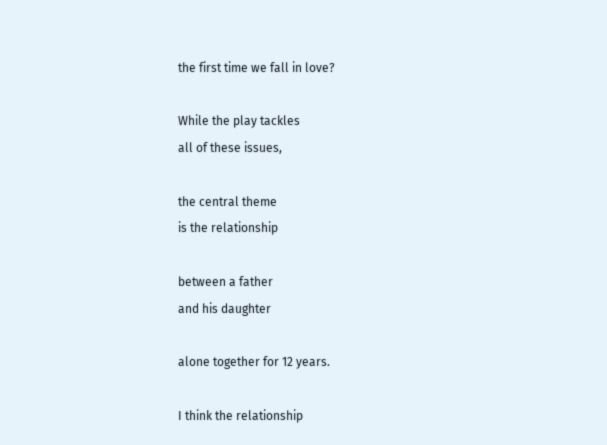the first time we fall in love?

While the play tackles
all of these issues,

the central theme
is the relationship

between a father
and his daughter

alone together for 12 years.

I think the relationship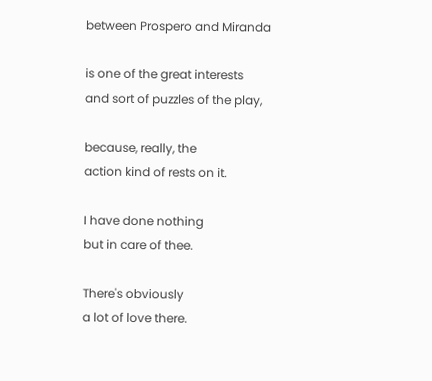between Prospero and Miranda

is one of the great interests
and sort of puzzles of the play,

because, really, the
action kind of rests on it.

I have done nothing
but in care of thee.

There's obviously
a lot of love there.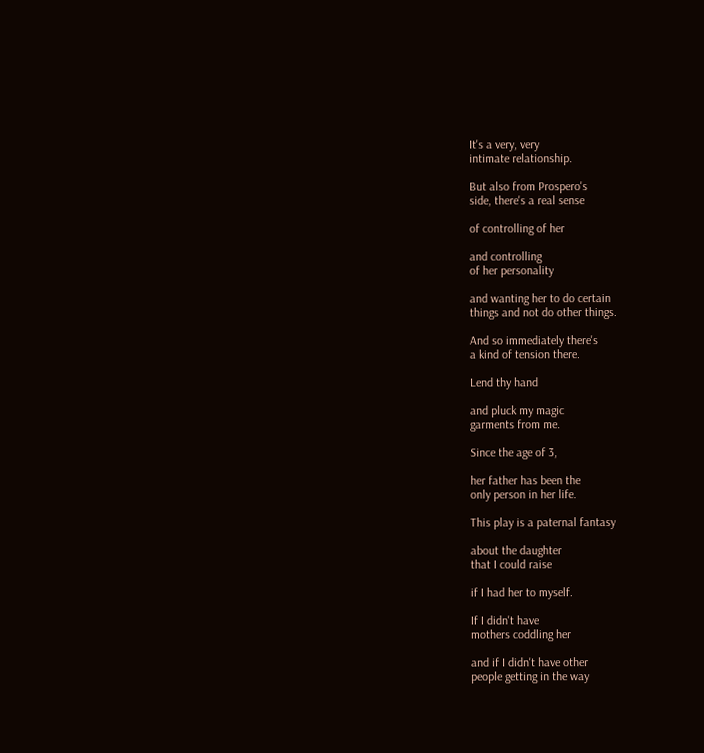It's a very, very
intimate relationship.

But also from Prospero's
side, there's a real sense

of controlling of her

and controlling
of her personality

and wanting her to do certain
things and not do other things.

And so immediately there's
a kind of tension there.

Lend thy hand

and pluck my magic
garments from me.

Since the age of 3,

her father has been the
only person in her life.

This play is a paternal fantasy

about the daughter
that I could raise

if I had her to myself.

If I didn't have
mothers coddling her

and if I didn't have other
people getting in the way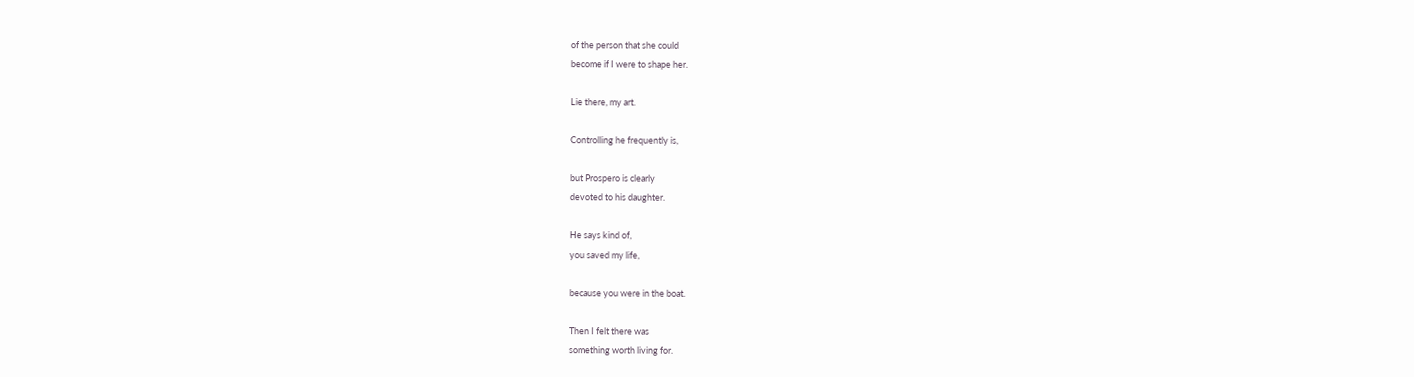of the person that she could
become if I were to shape her.

Lie there, my art.

Controlling he frequently is,

but Prospero is clearly
devoted to his daughter.

He says kind of,
you saved my life,

because you were in the boat.

Then I felt there was
something worth living for.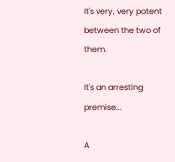It's very, very potent
between the two of them.

It's an arresting premise...

A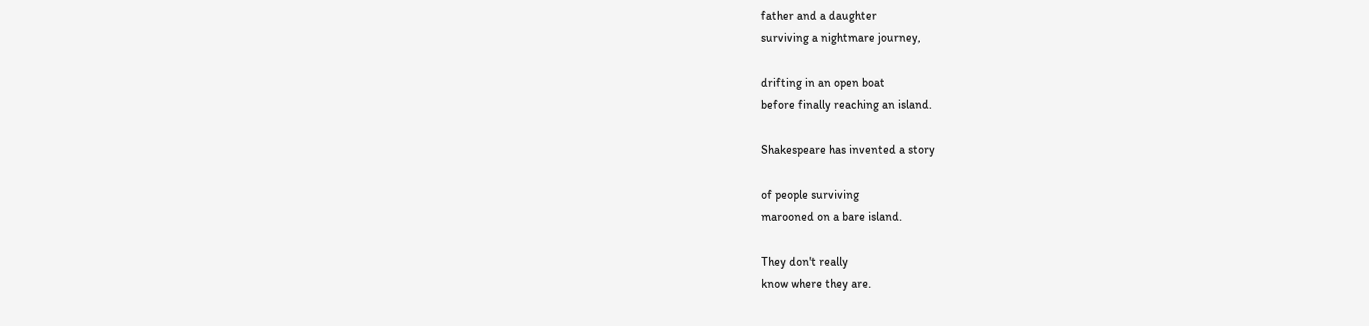father and a daughter
surviving a nightmare journey,

drifting in an open boat
before finally reaching an island.

Shakespeare has invented a story

of people surviving
marooned on a bare island.

They don't really
know where they are.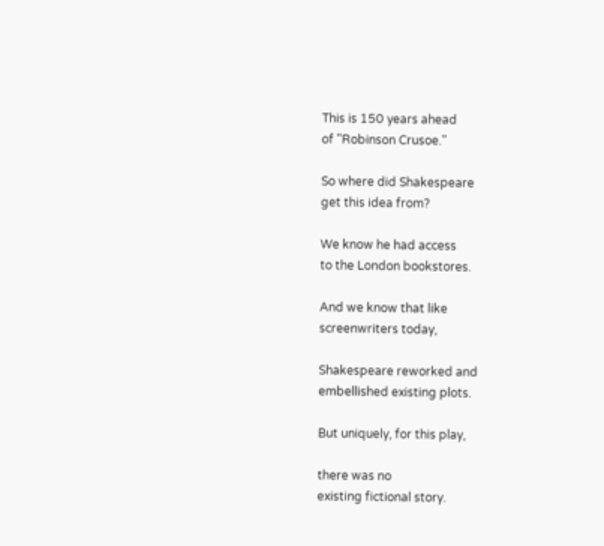This is 150 years ahead
of "Robinson Crusoe."

So where did Shakespeare
get this idea from?

We know he had access
to the London bookstores.

And we know that like
screenwriters today,

Shakespeare reworked and
embellished existing plots.

But uniquely, for this play,

there was no
existing fictional story.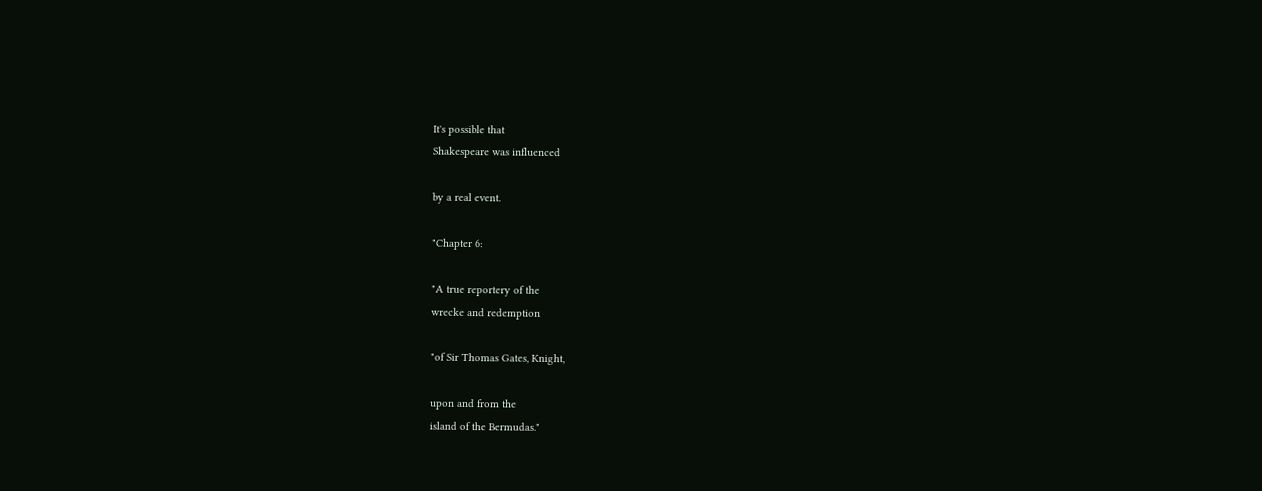It's possible that
Shakespeare was influenced

by a real event.

"Chapter 6:

"A true reportery of the
wrecke and redemption

"of Sir Thomas Gates, Knight,

upon and from the
island of the Bermudas."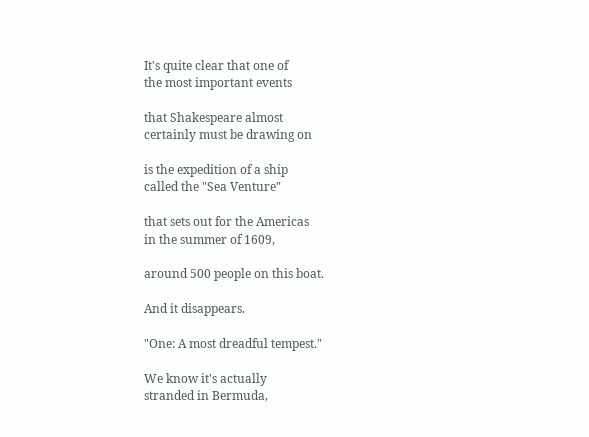It's quite clear that one of
the most important events

that Shakespeare almost
certainly must be drawing on

is the expedition of a ship
called the "Sea Venture"

that sets out for the Americas
in the summer of 1609,

around 500 people on this boat.

And it disappears.

"One: A most dreadful tempest."

We know it's actually
stranded in Bermuda,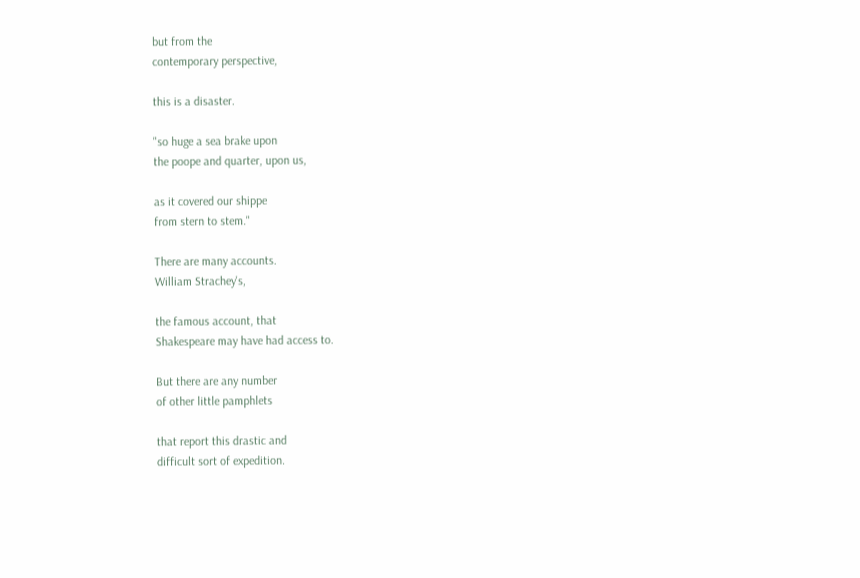but from the
contemporary perspective,

this is a disaster.

"so huge a sea brake upon
the poope and quarter, upon us,

as it covered our shippe
from stern to stem."

There are many accounts.
William Strachey's,

the famous account, that
Shakespeare may have had access to.

But there are any number
of other little pamphlets

that report this drastic and
difficult sort of expedition.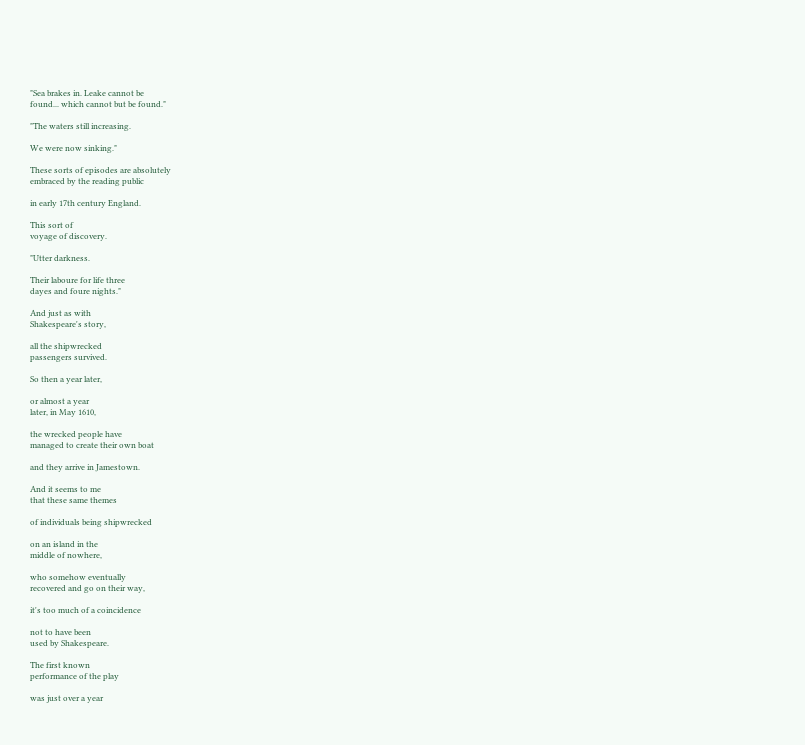"Sea brakes in. Leake cannot be
found... which cannot but be found."

"The waters still increasing.

We were now sinking."

These sorts of episodes are absolutely
embraced by the reading public

in early 17th century England.

This sort of
voyage of discovery.

"Utter darkness.

Their laboure for life three
dayes and foure nights."

And just as with
Shakespeare's story,

all the shipwrecked
passengers survived.

So then a year later,

or almost a year
later, in May 1610,

the wrecked people have
managed to create their own boat

and they arrive in Jamestown.

And it seems to me
that these same themes

of individuals being shipwrecked

on an island in the
middle of nowhere,

who somehow eventually
recovered and go on their way,

it's too much of a coincidence

not to have been
used by Shakespeare.

The first known
performance of the play

was just over a year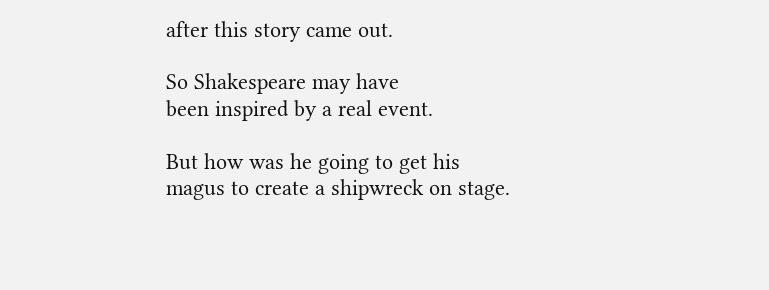after this story came out.

So Shakespeare may have
been inspired by a real event.

But how was he going to get his
magus to create a shipwreck on stage.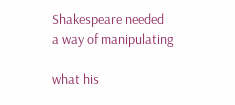Shakespeare needed
a way of manipulating

what his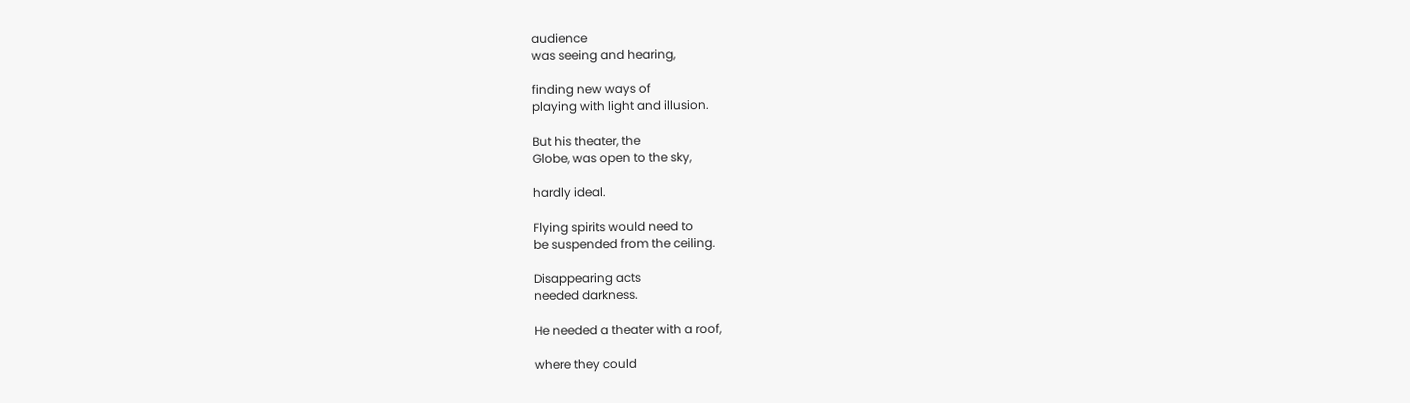audience
was seeing and hearing,

finding new ways of
playing with light and illusion.

But his theater, the
Globe, was open to the sky,

hardly ideal.

Flying spirits would need to
be suspended from the ceiling.

Disappearing acts
needed darkness.

He needed a theater with a roof,

where they could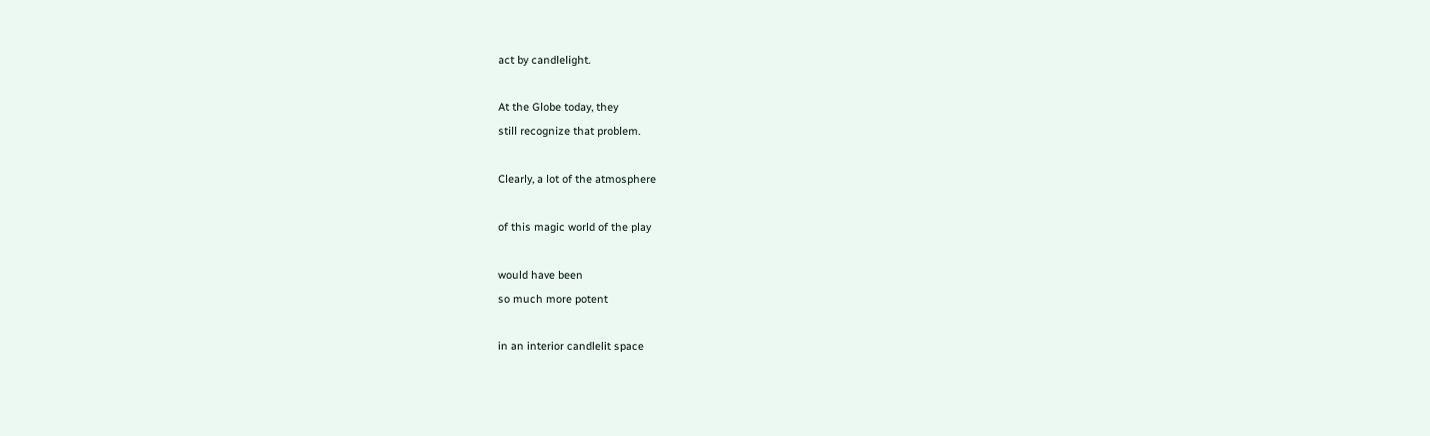act by candlelight.

At the Globe today, they
still recognize that problem.

Clearly, a lot of the atmosphere

of this magic world of the play

would have been
so much more potent

in an interior candlelit space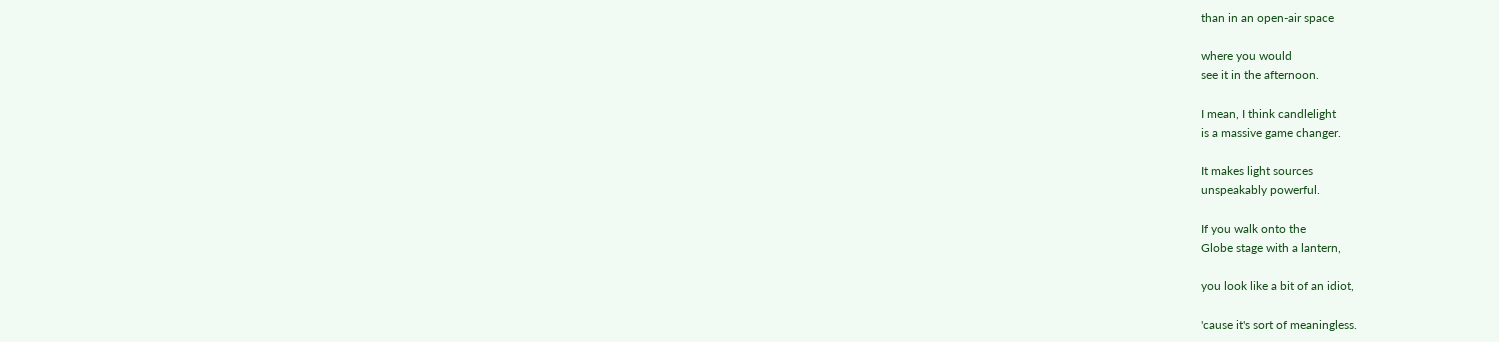than in an open-air space

where you would
see it in the afternoon.

I mean, I think candlelight
is a massive game changer.

It makes light sources
unspeakably powerful.

If you walk onto the
Globe stage with a lantern,

you look like a bit of an idiot,

'cause it's sort of meaningless.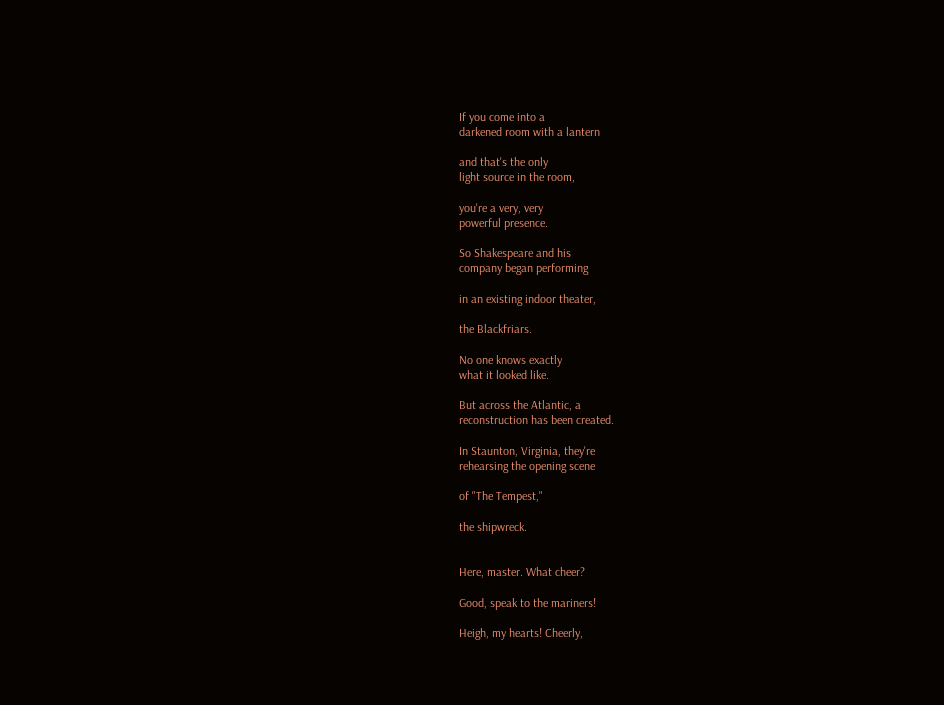If you come into a
darkened room with a lantern

and that's the only
light source in the room,

you're a very, very
powerful presence.

So Shakespeare and his
company began performing

in an existing indoor theater,

the Blackfriars.

No one knows exactly
what it looked like.

But across the Atlantic, a
reconstruction has been created.

In Staunton, Virginia, they're
rehearsing the opening scene

of "The Tempest,"

the shipwreck.


Here, master. What cheer?

Good, speak to the mariners!

Heigh, my hearts! Cheerly,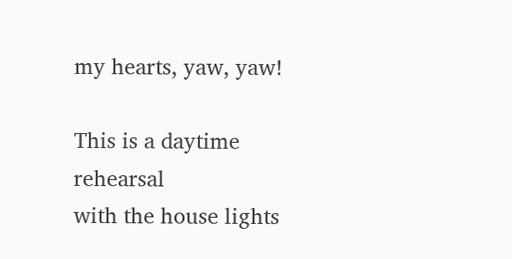my hearts, yaw, yaw!

This is a daytime rehearsal
with the house lights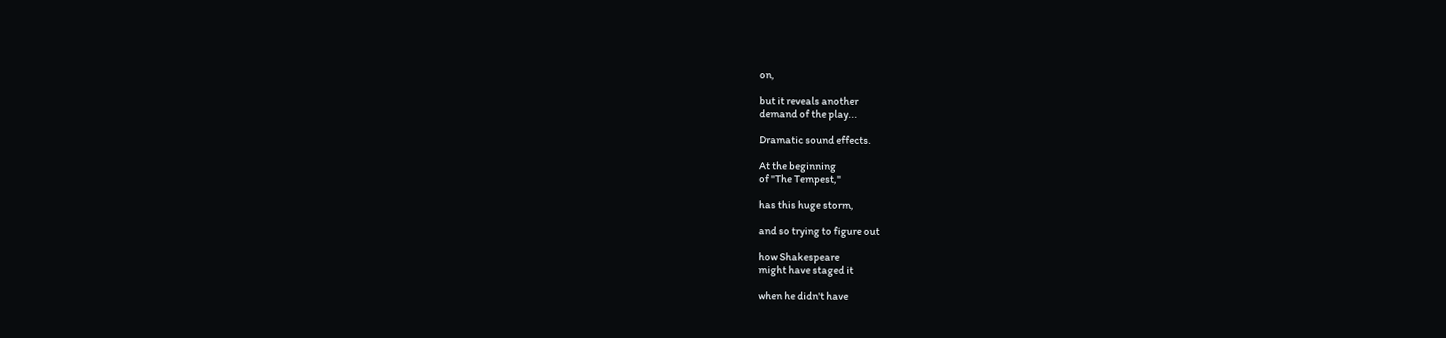on,

but it reveals another
demand of the play...

Dramatic sound effects.

At the beginning
of "The Tempest,"

has this huge storm,

and so trying to figure out

how Shakespeare
might have staged it

when he didn't have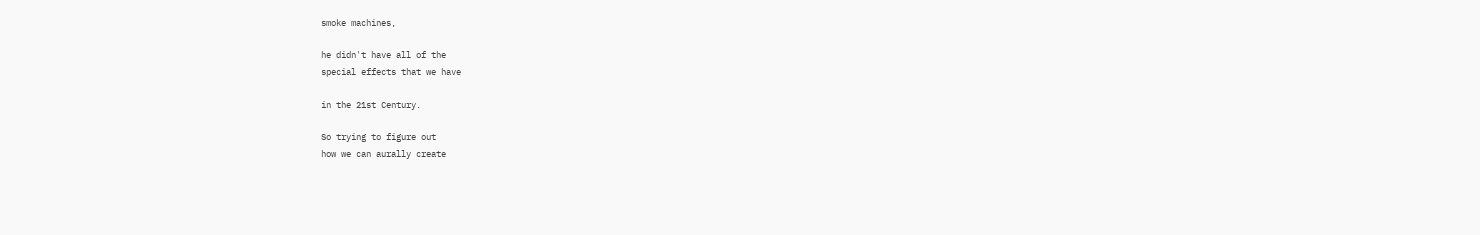smoke machines,

he didn't have all of the
special effects that we have

in the 21st Century.

So trying to figure out
how we can aurally create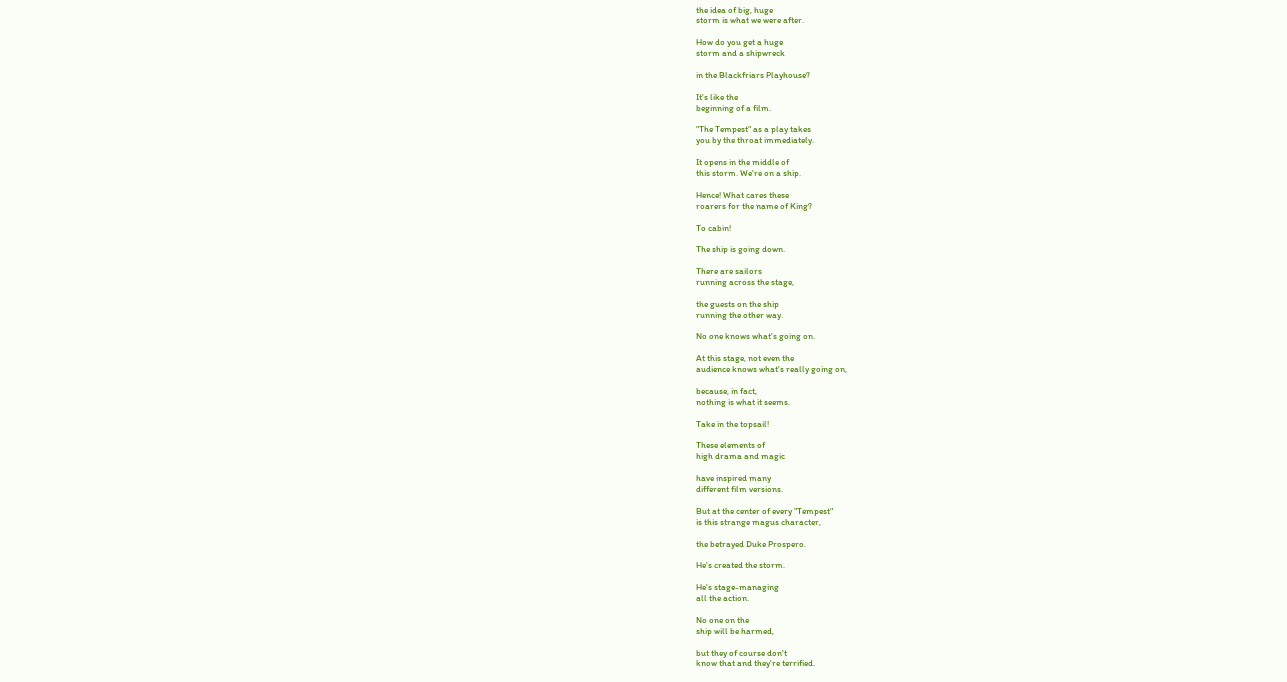the idea of big, huge
storm is what we were after.

How do you get a huge
storm and a shipwreck

in the Blackfriars Playhouse?

It's like the
beginning of a film.

"The Tempest" as a play takes
you by the throat immediately.

It opens in the middle of
this storm. We're on a ship.

Hence! What cares these
roarers for the name of King?

To cabin!

The ship is going down.

There are sailors
running across the stage,

the guests on the ship
running the other way.

No one knows what's going on.

At this stage, not even the
audience knows what's really going on,

because, in fact,
nothing is what it seems.

Take in the topsail!

These elements of
high drama and magic

have inspired many
different film versions.

But at the center of every "Tempest"
is this strange magus character,

the betrayed Duke Prospero.

He's created the storm.

He's stage-managing
all the action.

No one on the
ship will be harmed,

but they of course don't
know that and they're terrified.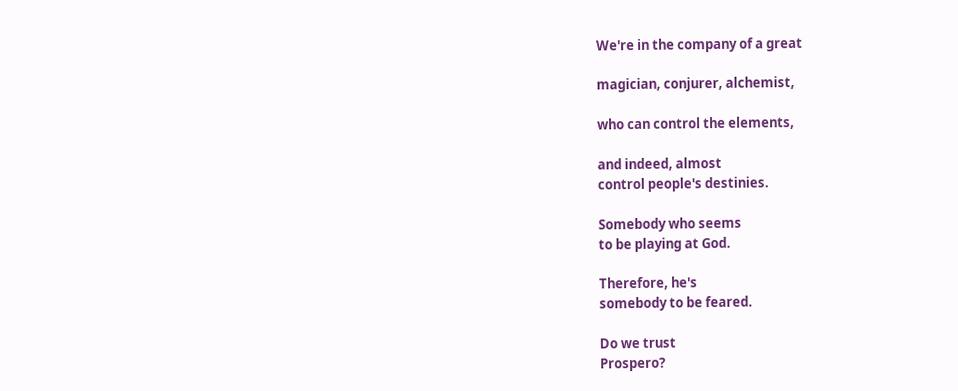We're in the company of a great

magician, conjurer, alchemist,

who can control the elements,

and indeed, almost
control people's destinies.

Somebody who seems
to be playing at God.

Therefore, he's
somebody to be feared.

Do we trust
Prospero?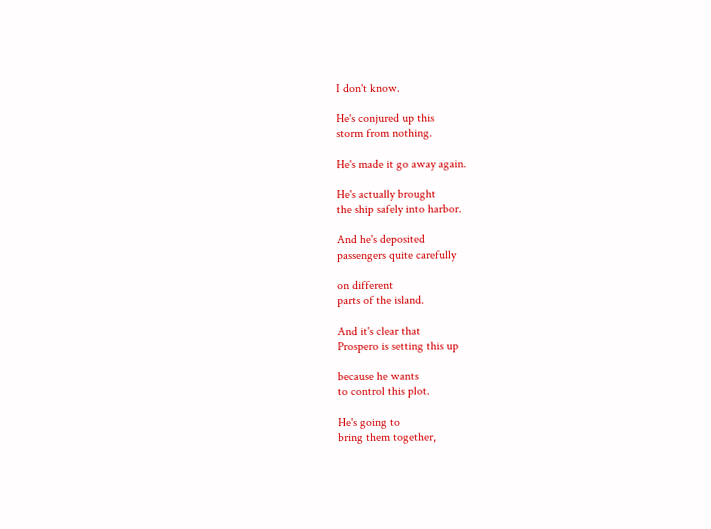I don't know.

He's conjured up this
storm from nothing.

He's made it go away again.

He's actually brought
the ship safely into harbor.

And he's deposited
passengers quite carefully

on different
parts of the island.

And it's clear that
Prospero is setting this up

because he wants
to control this plot.

He's going to
bring them together,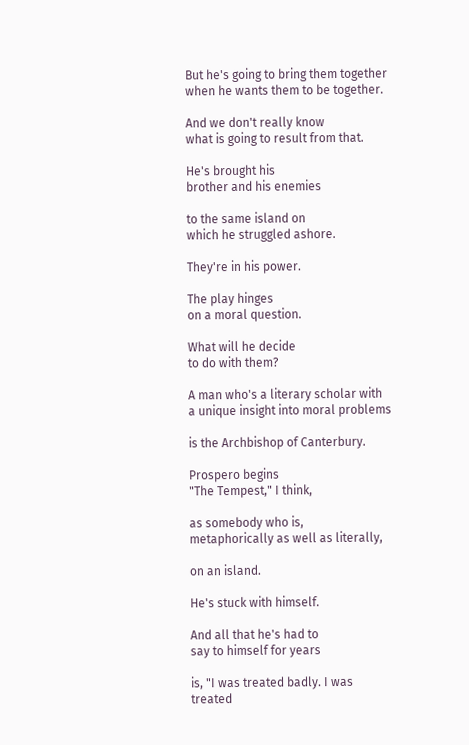But he's going to bring them together
when he wants them to be together.

And we don't really know
what is going to result from that.

He's brought his
brother and his enemies

to the same island on
which he struggled ashore.

They're in his power.

The play hinges
on a moral question.

What will he decide
to do with them?

A man who's a literary scholar with
a unique insight into moral problems

is the Archbishop of Canterbury.

Prospero begins
"The Tempest," I think,

as somebody who is,
metaphorically as well as literally,

on an island.

He's stuck with himself.

And all that he's had to
say to himself for years

is, "I was treated badly. I was
treated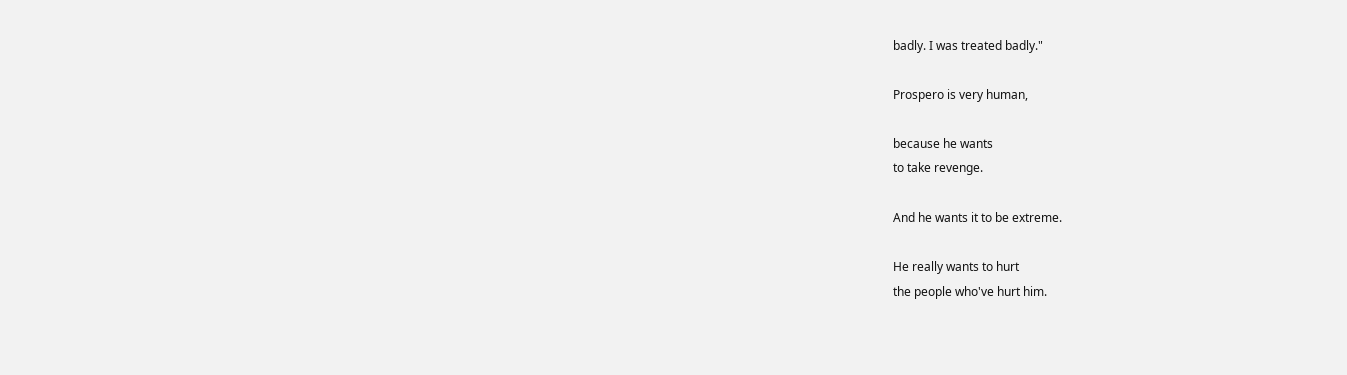badly. I was treated badly."

Prospero is very human,

because he wants
to take revenge.

And he wants it to be extreme.

He really wants to hurt
the people who've hurt him.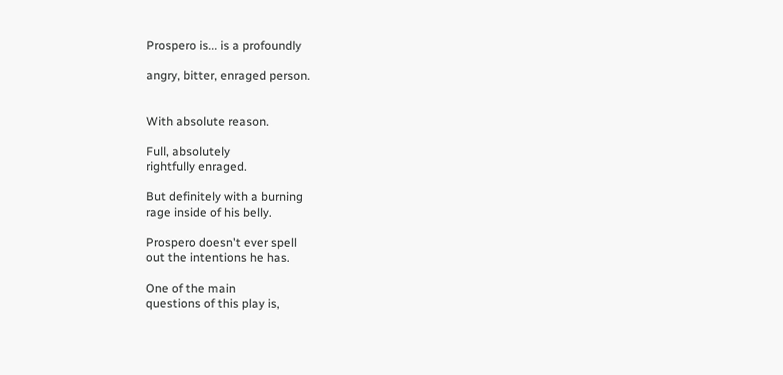Prospero is... is a profoundly

angry, bitter, enraged person.


With absolute reason.

Full, absolutely
rightfully enraged.

But definitely with a burning
rage inside of his belly.

Prospero doesn't ever spell
out the intentions he has.

One of the main
questions of this play is,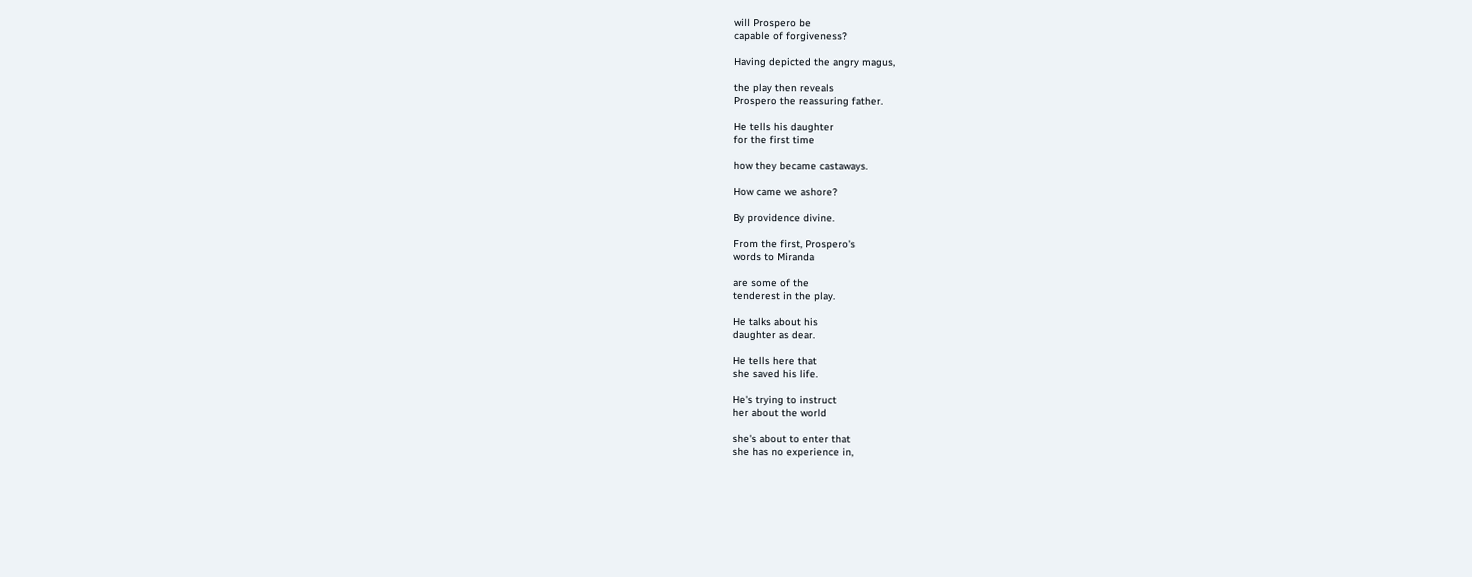will Prospero be
capable of forgiveness?

Having depicted the angry magus,

the play then reveals
Prospero the reassuring father.

He tells his daughter
for the first time

how they became castaways.

How came we ashore?

By providence divine.

From the first, Prospero's
words to Miranda

are some of the
tenderest in the play.

He talks about his
daughter as dear.

He tells here that
she saved his life.

He's trying to instruct
her about the world

she's about to enter that
she has no experience in,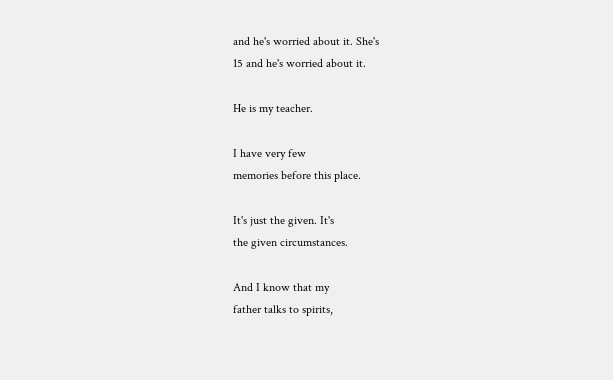and he's worried about it. She's
15 and he's worried about it.

He is my teacher.

I have very few
memories before this place.

It's just the given. It's
the given circumstances.

And I know that my
father talks to spirits,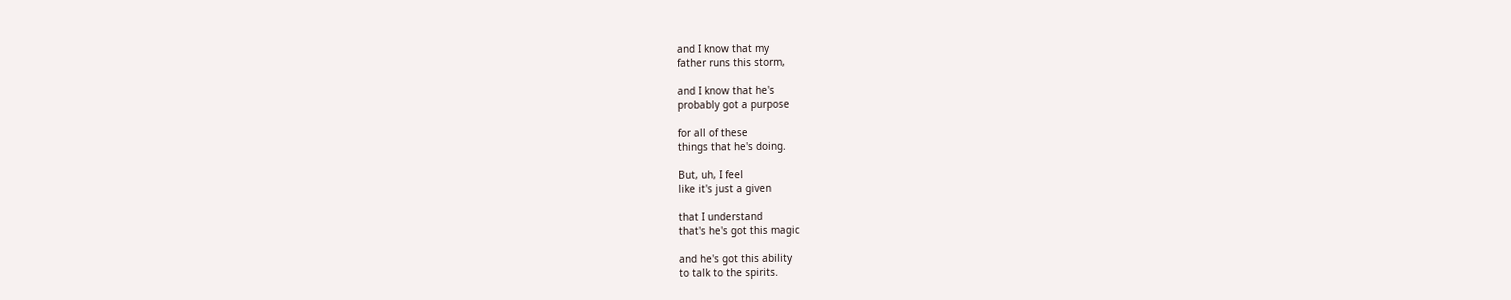and I know that my
father runs this storm,

and I know that he's
probably got a purpose

for all of these
things that he's doing.

But, uh, I feel
like it's just a given

that I understand
that's he's got this magic

and he's got this ability
to talk to the spirits.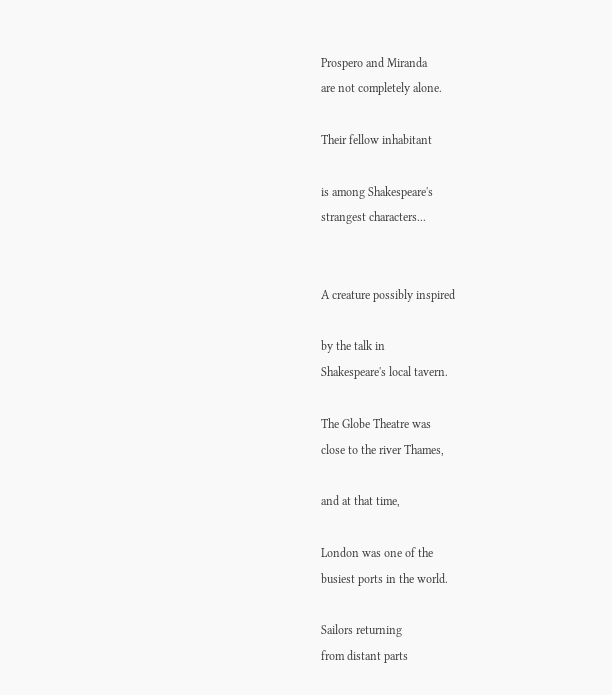Prospero and Miranda
are not completely alone.

Their fellow inhabitant

is among Shakespeare's
strangest characters...


A creature possibly inspired

by the talk in
Shakespeare's local tavern.

The Globe Theatre was
close to the river Thames,

and at that time,

London was one of the
busiest ports in the world.

Sailors returning
from distant parts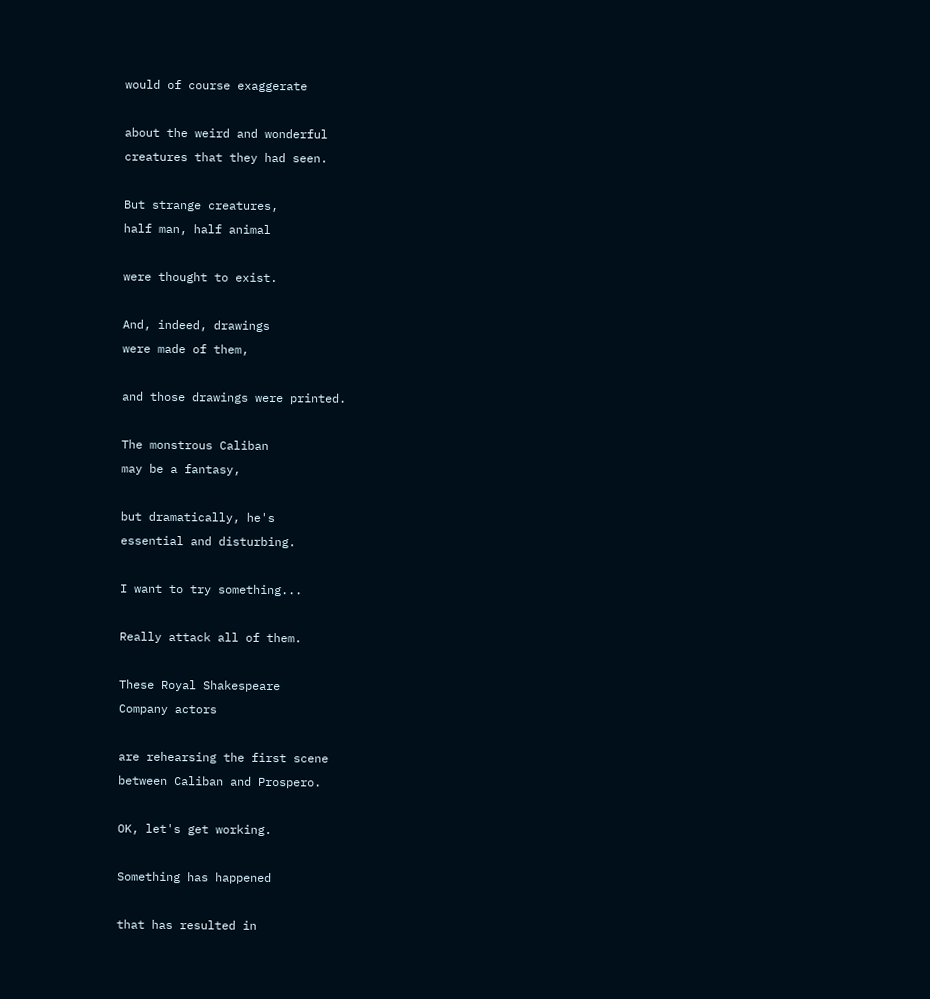would of course exaggerate

about the weird and wonderful
creatures that they had seen.

But strange creatures,
half man, half animal

were thought to exist.

And, indeed, drawings
were made of them,

and those drawings were printed.

The monstrous Caliban
may be a fantasy,

but dramatically, he's
essential and disturbing.

I want to try something...

Really attack all of them.

These Royal Shakespeare
Company actors

are rehearsing the first scene
between Caliban and Prospero.

OK, let's get working.

Something has happened

that has resulted in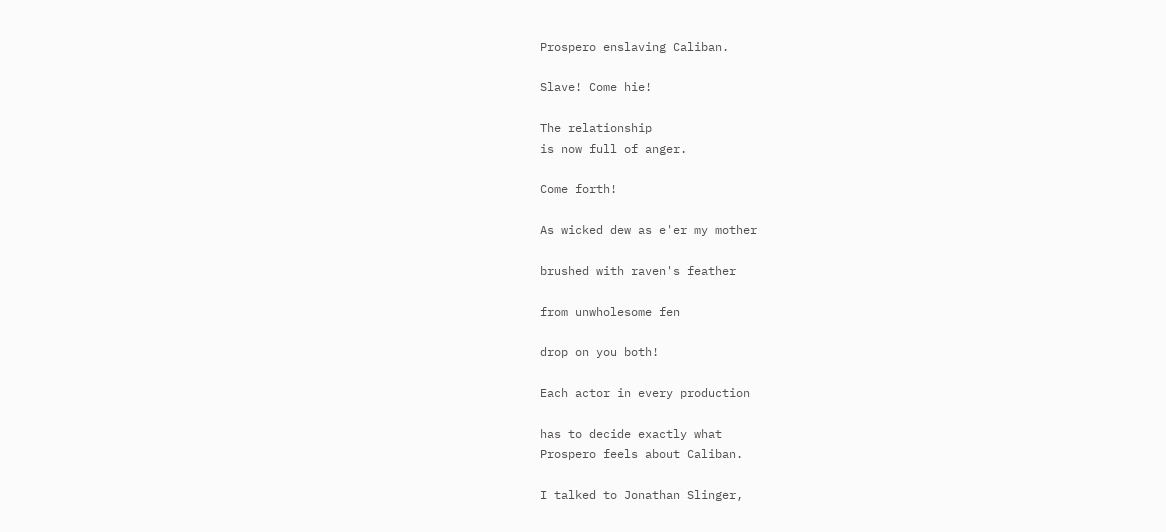Prospero enslaving Caliban.

Slave! Come hie!

The relationship
is now full of anger.

Come forth!

As wicked dew as e'er my mother

brushed with raven's feather

from unwholesome fen

drop on you both!

Each actor in every production

has to decide exactly what
Prospero feels about Caliban.

I talked to Jonathan Slinger,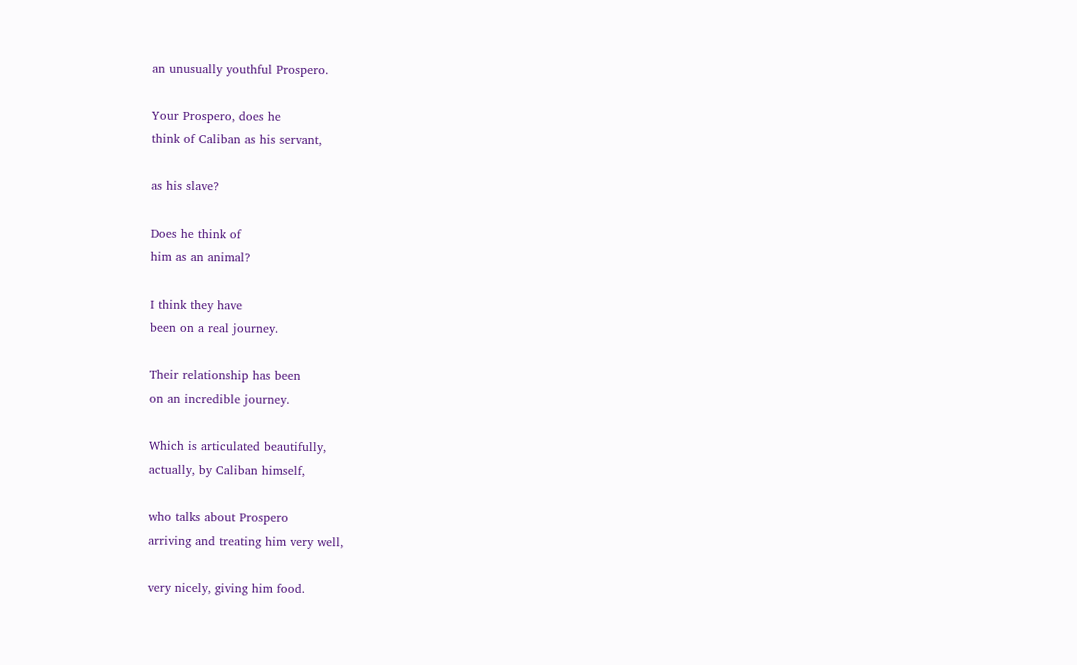an unusually youthful Prospero.

Your Prospero, does he
think of Caliban as his servant,

as his slave?

Does he think of
him as an animal?

I think they have
been on a real journey.

Their relationship has been
on an incredible journey.

Which is articulated beautifully,
actually, by Caliban himself,

who talks about Prospero
arriving and treating him very well,

very nicely, giving him food.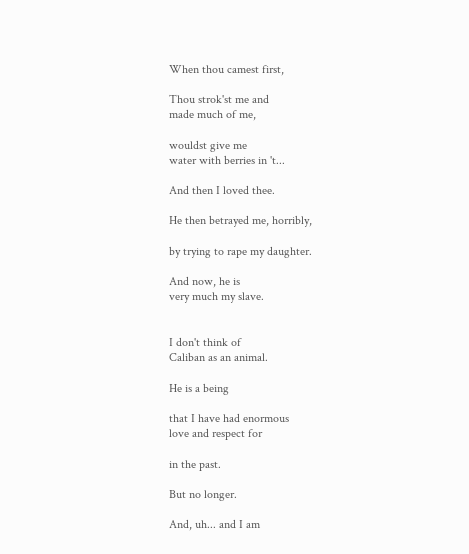When thou camest first,

Thou strok'st me and
made much of me,

wouldst give me
water with berries in 't...

And then I loved thee.

He then betrayed me, horribly,

by trying to rape my daughter.

And now, he is
very much my slave.


I don't think of
Caliban as an animal.

He is a being

that I have had enormous
love and respect for

in the past.

But no longer.

And, uh... and I am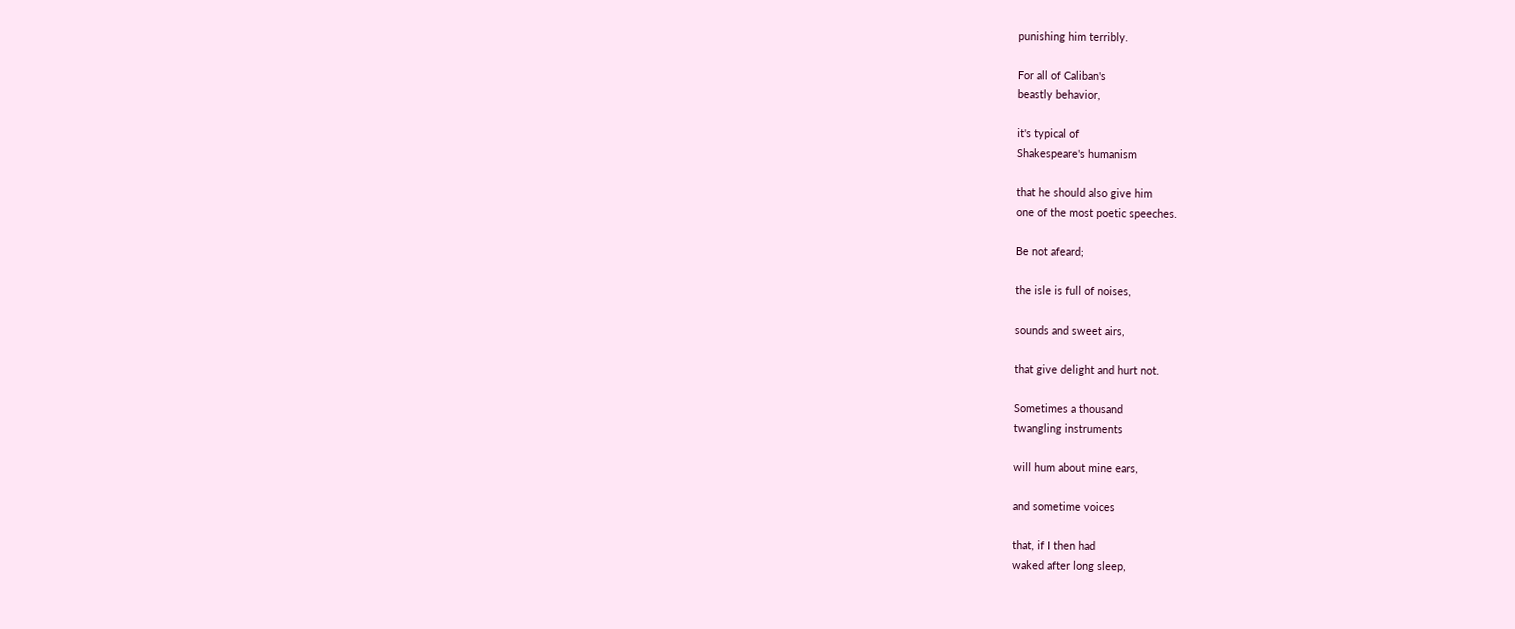punishing him terribly.

For all of Caliban's
beastly behavior,

it's typical of
Shakespeare's humanism

that he should also give him
one of the most poetic speeches.

Be not afeard;

the isle is full of noises,

sounds and sweet airs,

that give delight and hurt not.

Sometimes a thousand
twangling instruments

will hum about mine ears,

and sometime voices

that, if I then had
waked after long sleep,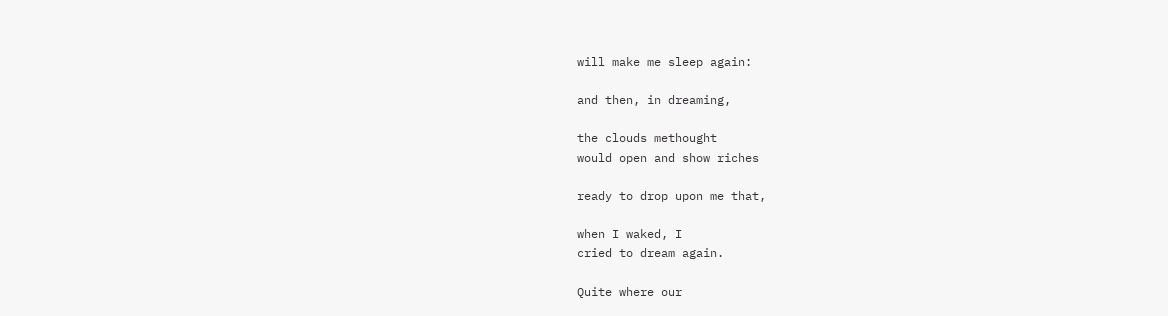will make me sleep again:

and then, in dreaming,

the clouds methought
would open and show riches

ready to drop upon me that,

when I waked, I
cried to dream again.

Quite where our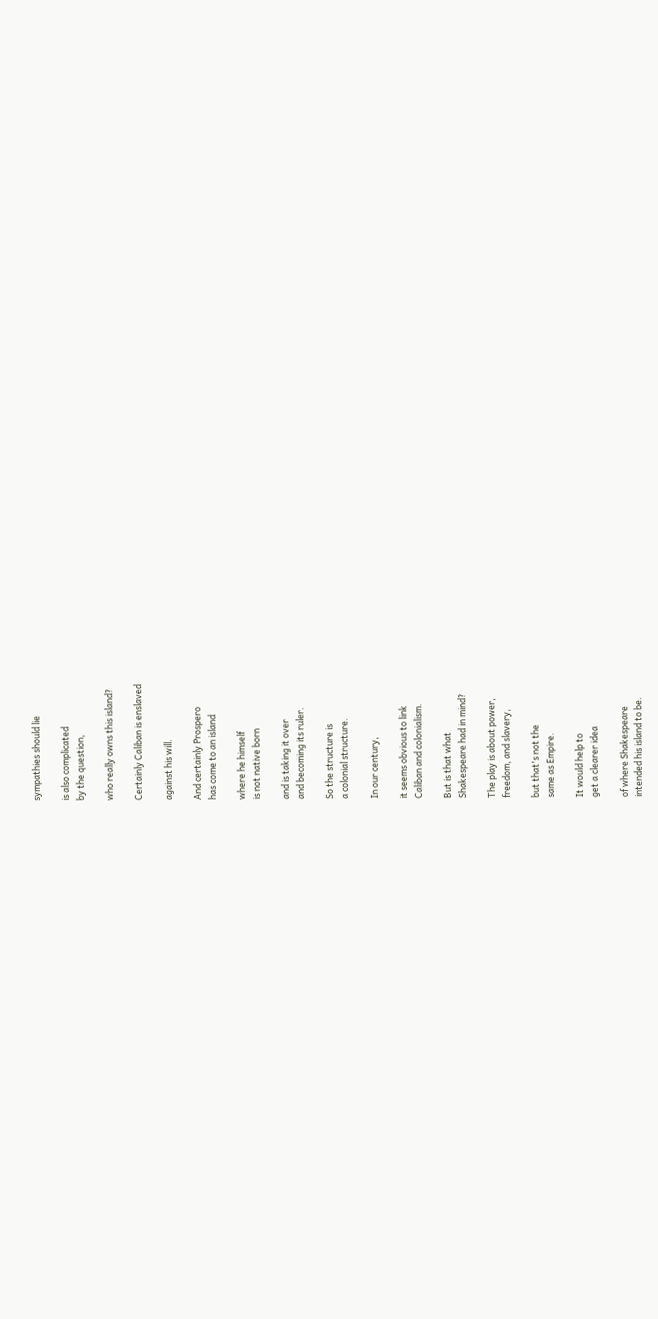sympathies should lie

is also complicated
by the question,

who really owns this island?

Certainly Caliban is enslaved

against his will.

And certainly Prospero
has come to an island

where he himself
is not native born

and is taking it over
and becoming its ruler.

So the structure is
a colonial structure.

In our century,

it seems obvious to link
Caliban and colonialism.

But is that what
Shakespeare had in mind?

The play is about power,
freedom, and slavery,

but that's not the
same as Empire.

It would help to
get a clearer idea

of where Shakespeare
intended his island to be.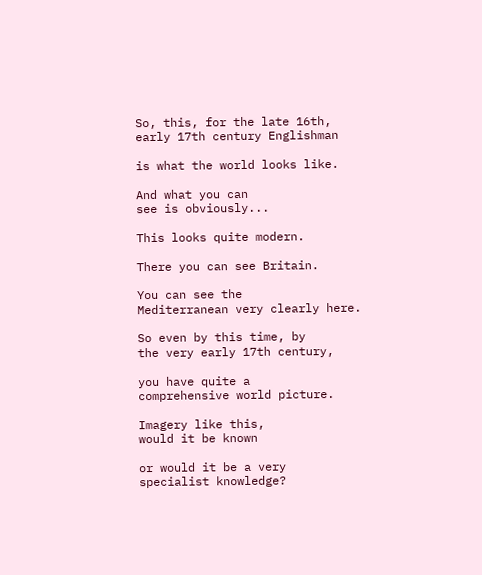So, this, for the late 16th,
early 17th century Englishman

is what the world looks like.

And what you can
see is obviously...

This looks quite modern.

There you can see Britain.

You can see the
Mediterranean very clearly here.

So even by this time, by
the very early 17th century,

you have quite a
comprehensive world picture.

Imagery like this,
would it be known

or would it be a very
specialist knowledge?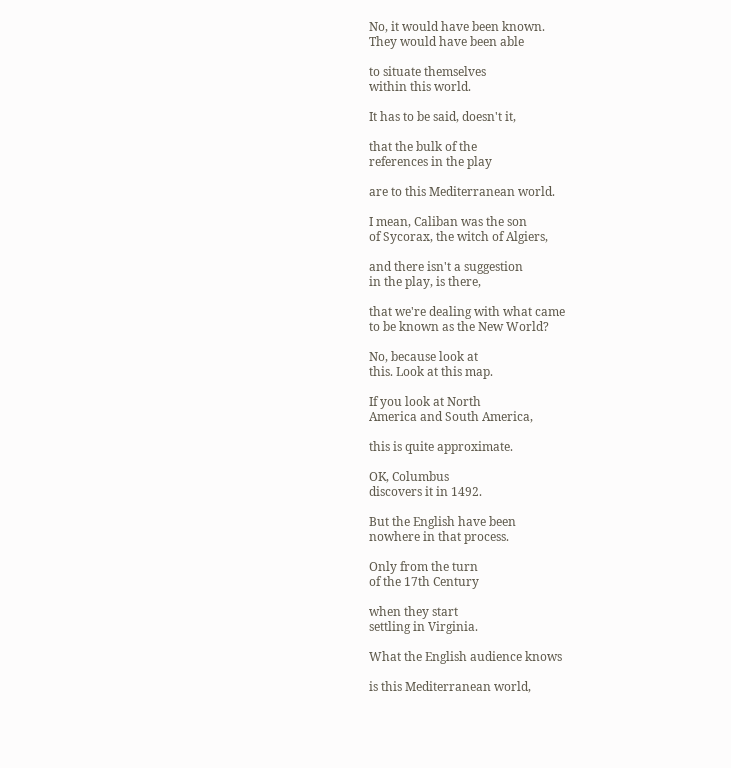No, it would have been known.
They would have been able

to situate themselves
within this world.

It has to be said, doesn't it,

that the bulk of the
references in the play

are to this Mediterranean world.

I mean, Caliban was the son
of Sycorax, the witch of Algiers,

and there isn't a suggestion
in the play, is there,

that we're dealing with what came
to be known as the New World?

No, because look at
this. Look at this map.

If you look at North
America and South America,

this is quite approximate.

OK, Columbus
discovers it in 1492.

But the English have been
nowhere in that process.

Only from the turn
of the 17th Century

when they start
settling in Virginia.

What the English audience knows

is this Mediterranean world,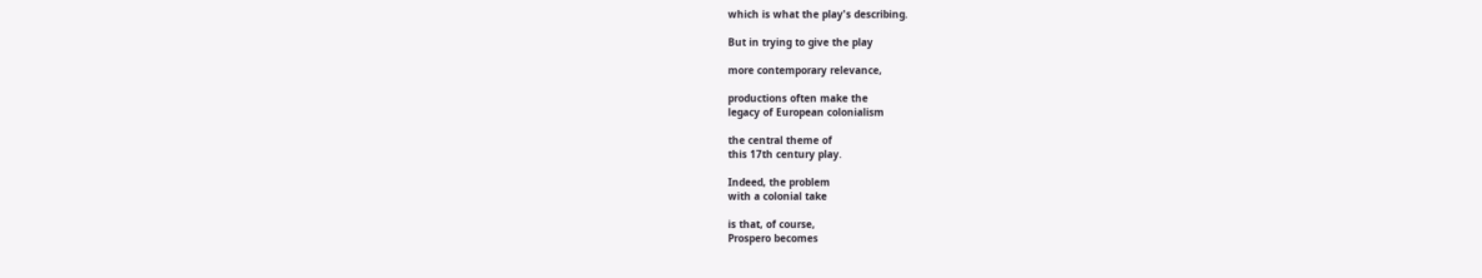which is what the play's describing.

But in trying to give the play

more contemporary relevance,

productions often make the
legacy of European colonialism

the central theme of
this 17th century play.

Indeed, the problem
with a colonial take

is that, of course,
Prospero becomes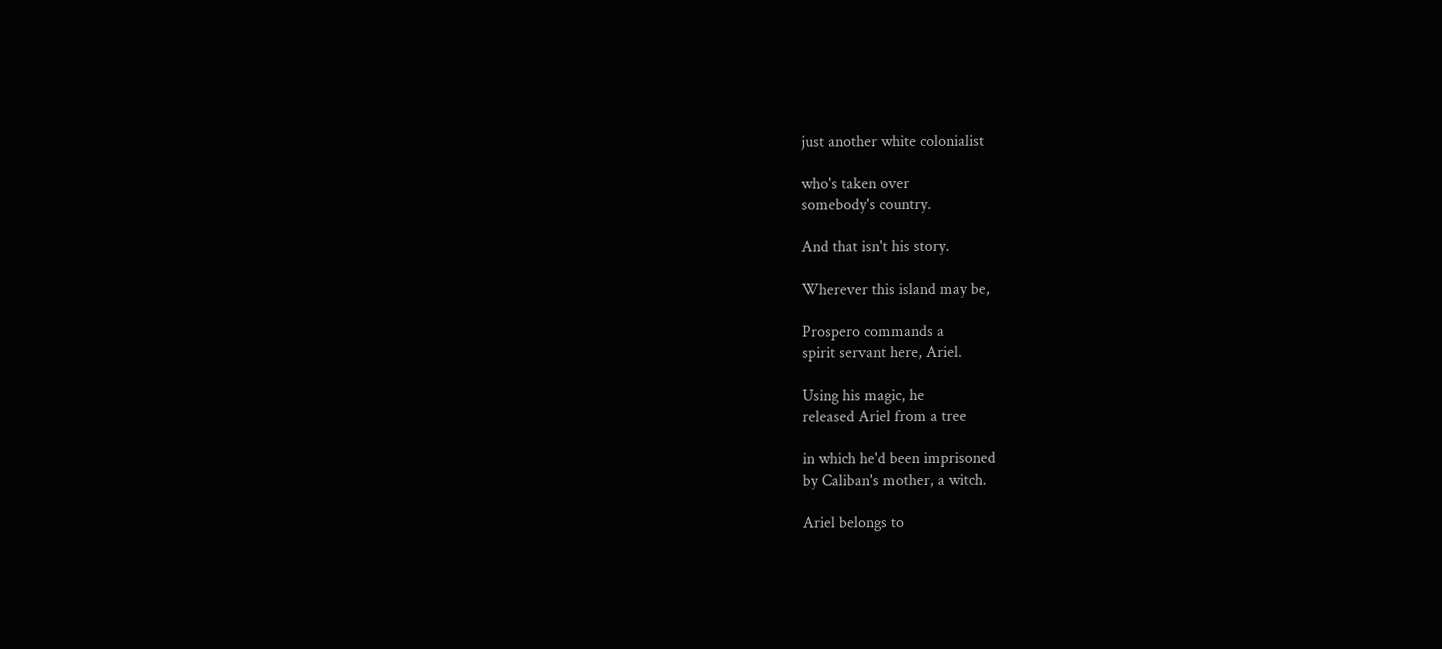just another white colonialist

who's taken over
somebody's country.

And that isn't his story.

Wherever this island may be,

Prospero commands a
spirit servant here, Ariel.

Using his magic, he
released Ariel from a tree

in which he'd been imprisoned
by Caliban's mother, a witch.

Ariel belongs to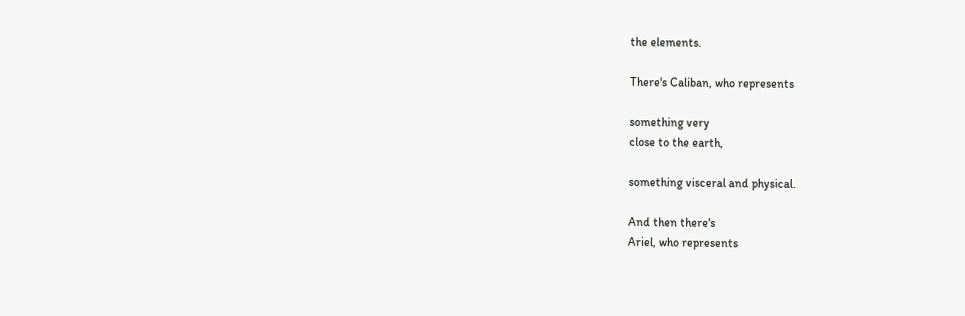the elements.

There's Caliban, who represents

something very
close to the earth,

something visceral and physical.

And then there's
Ariel, who represents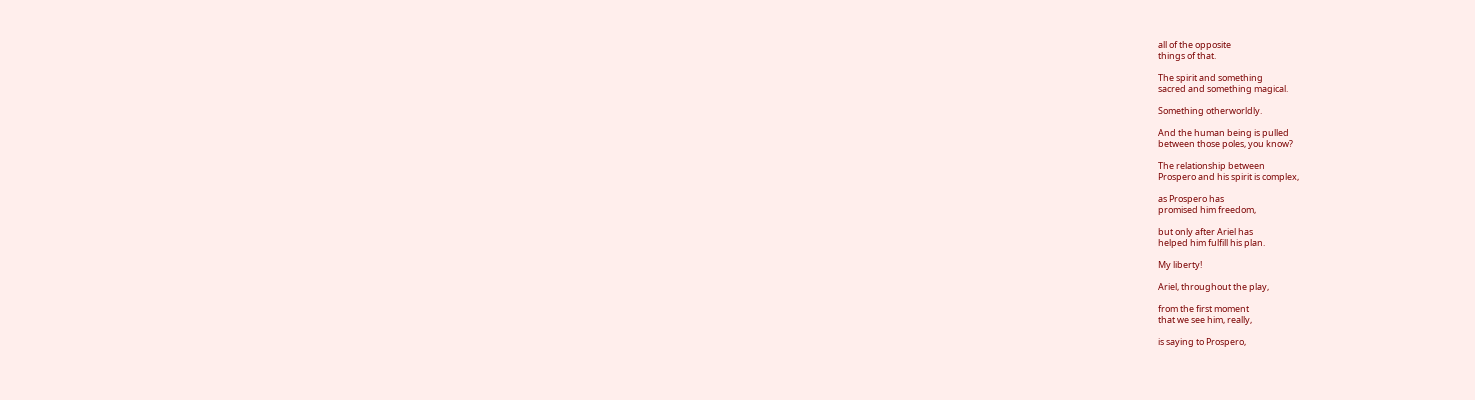all of the opposite
things of that.

The spirit and something
sacred and something magical.

Something otherworldly.

And the human being is pulled
between those poles, you know?

The relationship between
Prospero and his spirit is complex,

as Prospero has
promised him freedom,

but only after Ariel has
helped him fulfill his plan.

My liberty!

Ariel, throughout the play,

from the first moment
that we see him, really,

is saying to Prospero,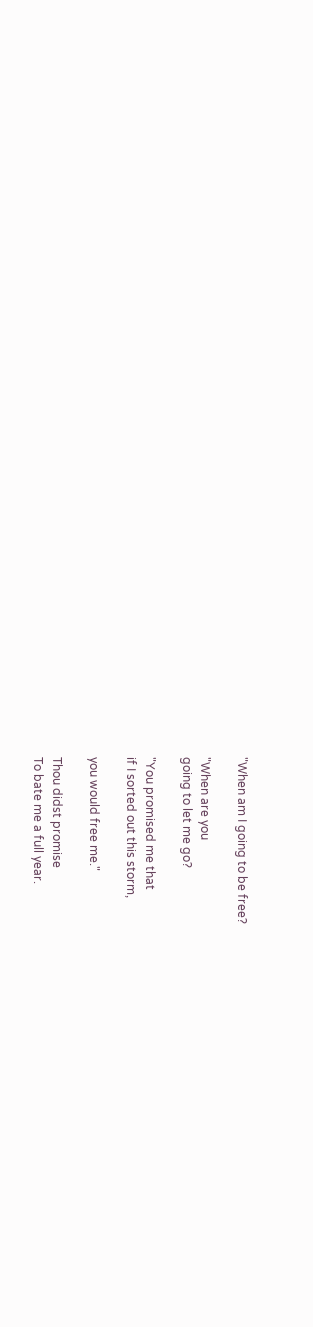"When am I going to be free?

"When are you
going to let me go?

"You promised me that
if I sorted out this storm,

you would free me."

Thou didst promise
To bate me a full year.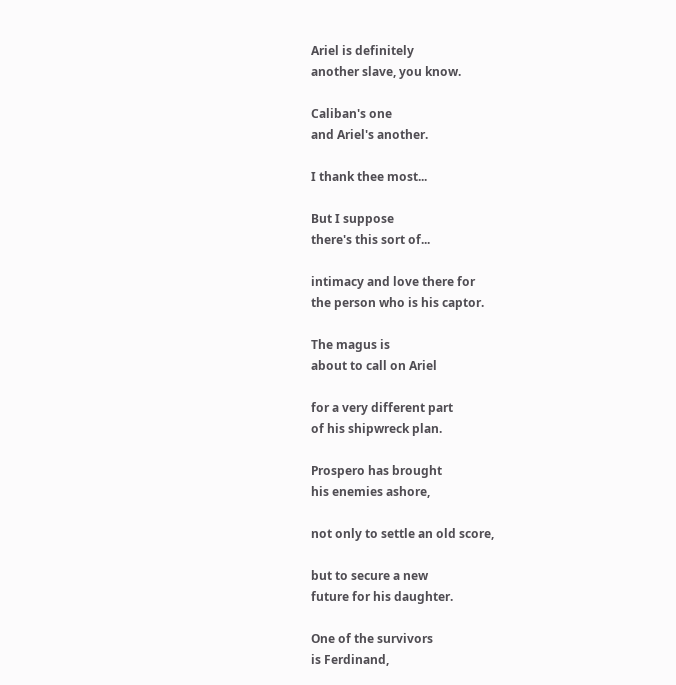Ariel is definitely
another slave, you know.

Caliban's one
and Ariel's another.

I thank thee most...

But I suppose
there's this sort of...

intimacy and love there for
the person who is his captor.

The magus is
about to call on Ariel

for a very different part
of his shipwreck plan.

Prospero has brought
his enemies ashore,

not only to settle an old score,

but to secure a new
future for his daughter.

One of the survivors
is Ferdinand,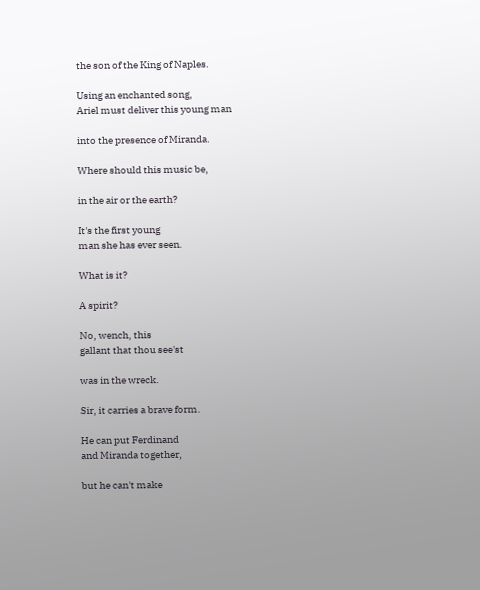the son of the King of Naples.

Using an enchanted song,
Ariel must deliver this young man

into the presence of Miranda.

Where should this music be,

in the air or the earth?

It's the first young
man she has ever seen.

What is it?

A spirit?

No, wench, this
gallant that thou see'st

was in the wreck.

Sir, it carries a brave form.

He can put Ferdinand
and Miranda together,

but he can't make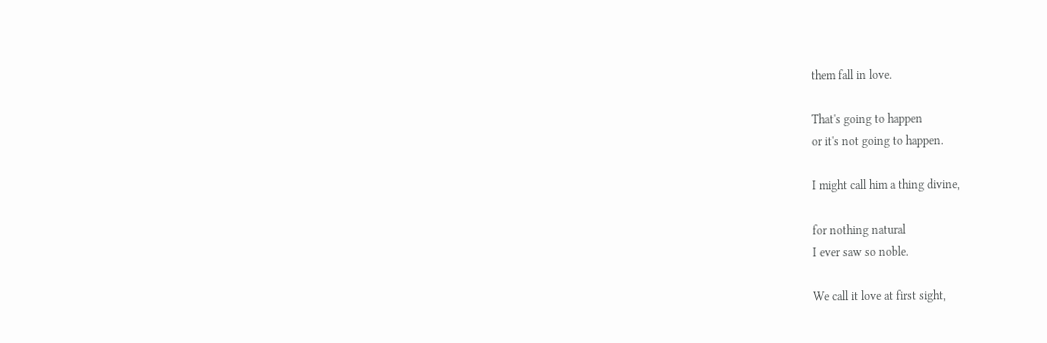them fall in love.

That's going to happen
or it's not going to happen.

I might call him a thing divine,

for nothing natural
I ever saw so noble.

We call it love at first sight,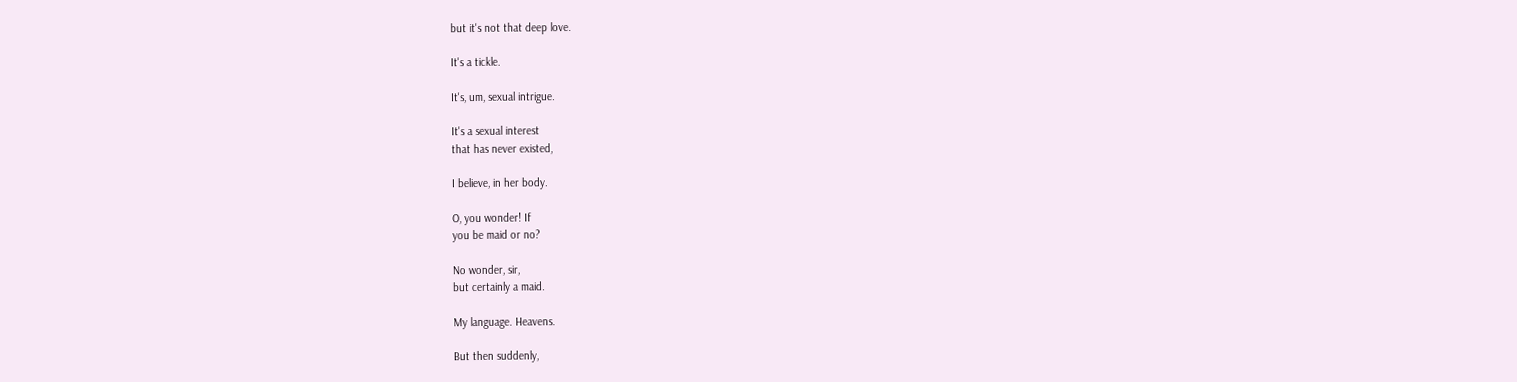but it's not that deep love.

It's a tickle.

It's, um, sexual intrigue.

It's a sexual interest
that has never existed,

I believe, in her body.

O, you wonder! If
you be maid or no?

No wonder, sir,
but certainly a maid.

My language. Heavens.

But then suddenly,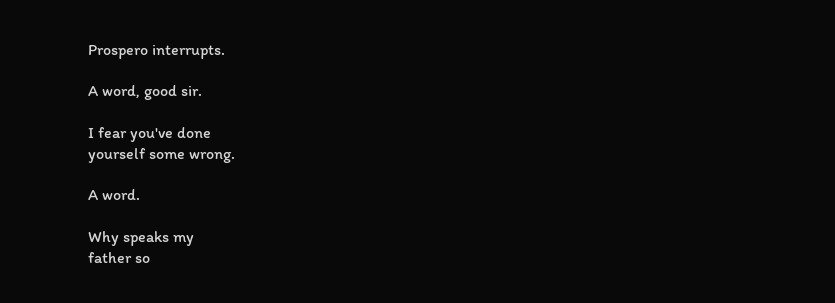Prospero interrupts.

A word, good sir.

I fear you've done
yourself some wrong.

A word.

Why speaks my
father so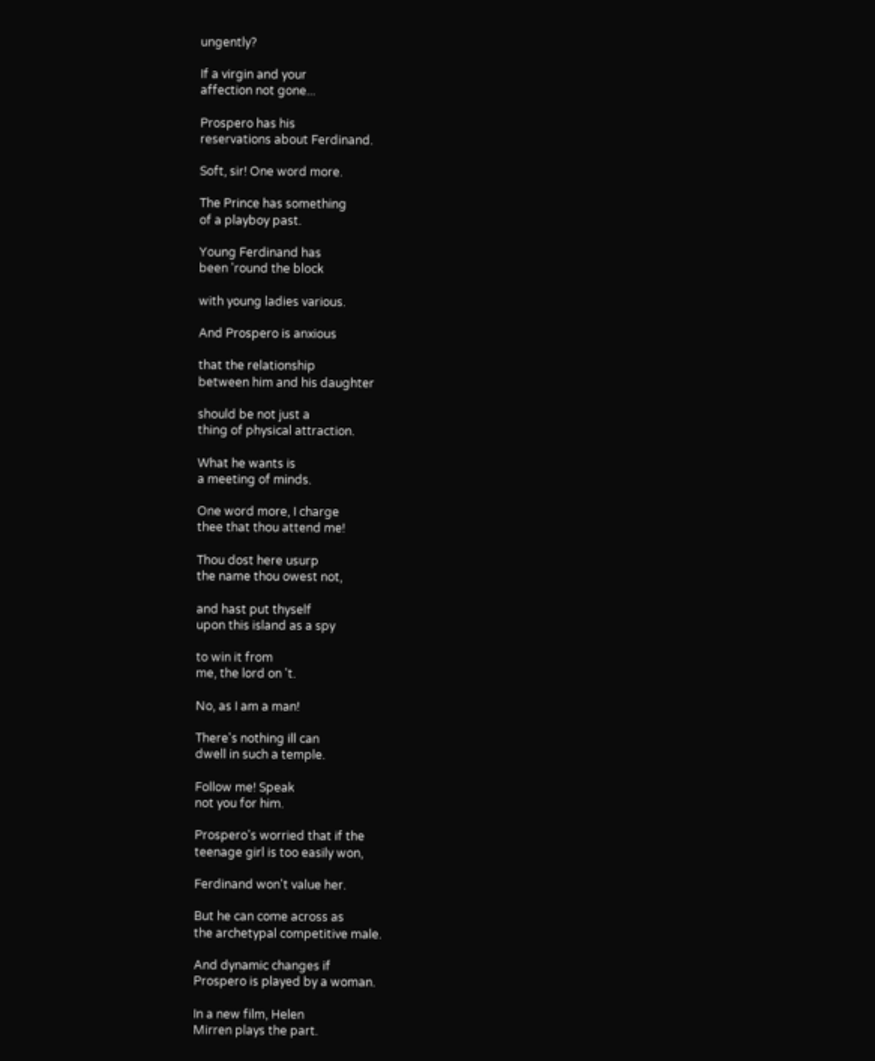ungently?

If a virgin and your
affection not gone...

Prospero has his
reservations about Ferdinand.

Soft, sir! One word more.

The Prince has something
of a playboy past.

Young Ferdinand has
been 'round the block

with young ladies various.

And Prospero is anxious

that the relationship
between him and his daughter

should be not just a
thing of physical attraction.

What he wants is
a meeting of minds.

One word more, I charge
thee that thou attend me!

Thou dost here usurp
the name thou owest not,

and hast put thyself
upon this island as a spy

to win it from
me, the lord on 't.

No, as I am a man!

There's nothing ill can
dwell in such a temple.

Follow me! Speak
not you for him.

Prospero's worried that if the
teenage girl is too easily won,

Ferdinand won't value her.

But he can come across as
the archetypal competitive male.

And dynamic changes if
Prospero is played by a woman.

In a new film, Helen
Mirren plays the part.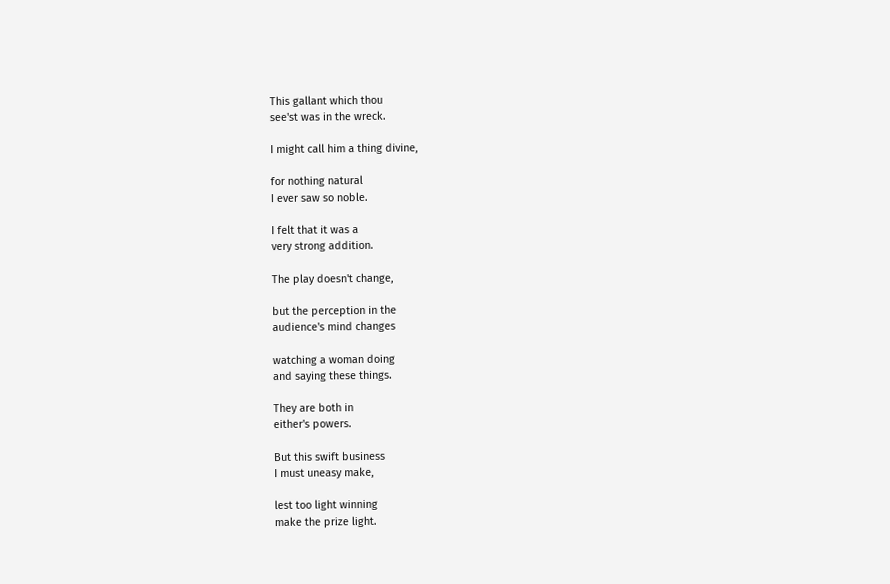This gallant which thou
see'st was in the wreck.

I might call him a thing divine,

for nothing natural
I ever saw so noble.

I felt that it was a
very strong addition.

The play doesn't change,

but the perception in the
audience's mind changes

watching a woman doing
and saying these things.

They are both in
either's powers.

But this swift business
I must uneasy make,

lest too light winning
make the prize light.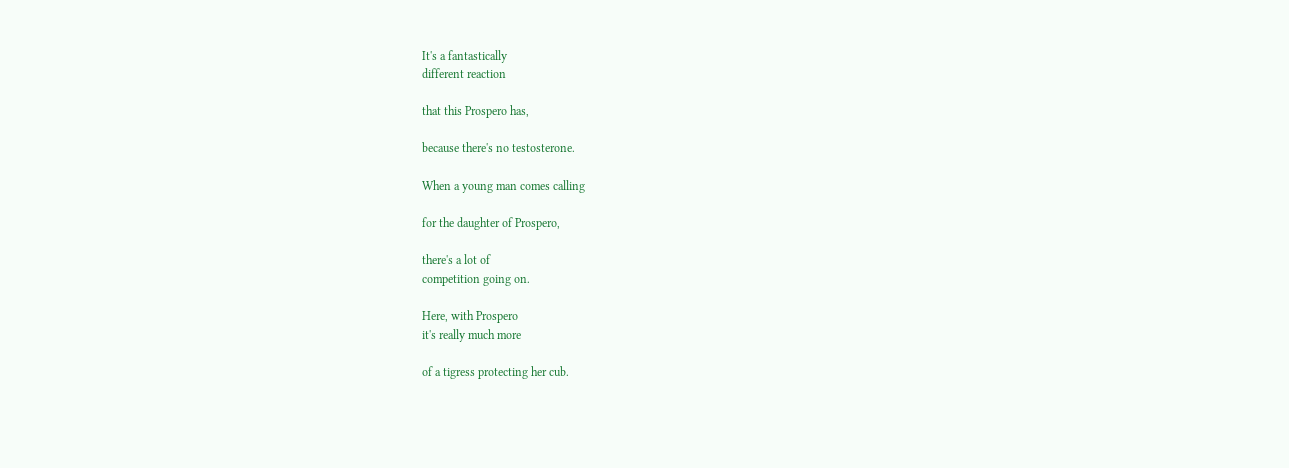It's a fantastically
different reaction

that this Prospero has,

because there's no testosterone.

When a young man comes calling

for the daughter of Prospero,

there's a lot of
competition going on.

Here, with Prospero
it's really much more

of a tigress protecting her cub.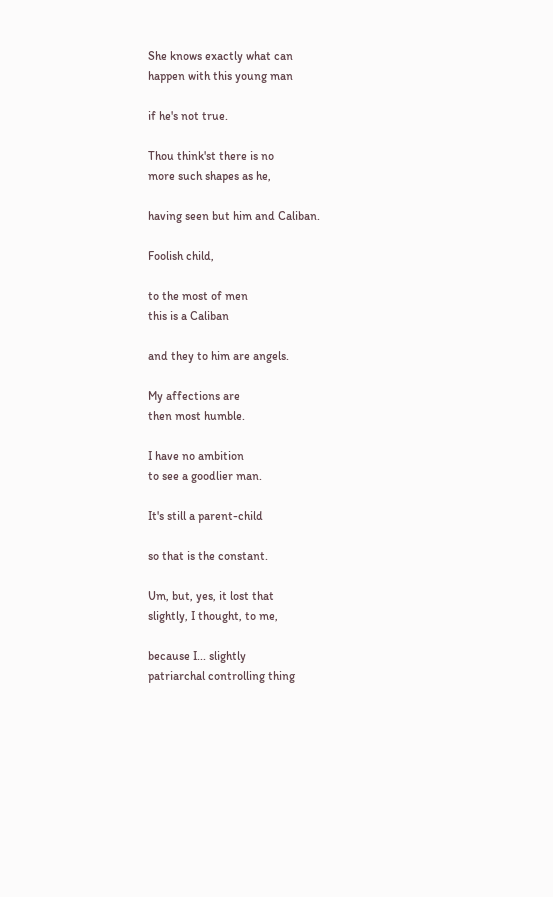She knows exactly what can
happen with this young man

if he's not true.

Thou think'st there is no
more such shapes as he,

having seen but him and Caliban.

Foolish child,

to the most of men
this is a Caliban

and they to him are angels.

My affections are
then most humble.

I have no ambition
to see a goodlier man.

It's still a parent-child

so that is the constant.

Um, but, yes, it lost that
slightly, I thought, to me,

because I... slightly
patriarchal controlling thing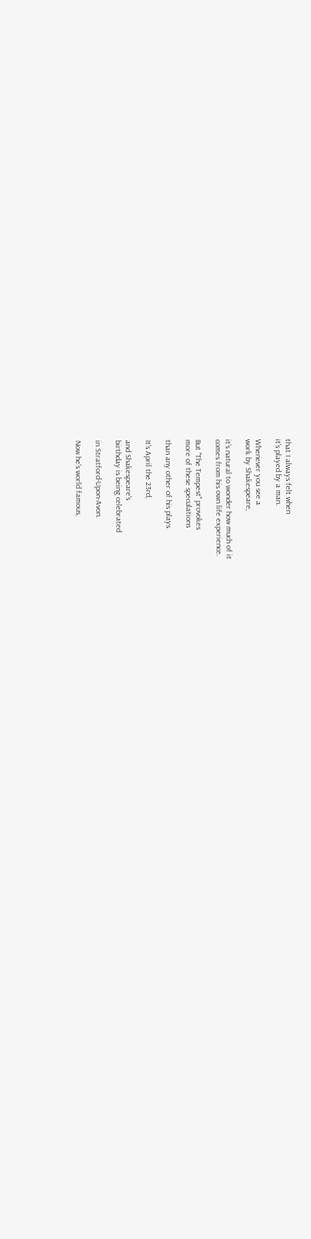that I always felt when
it's played by a man.

Whenever you see a
work by Shakespeare,

it's natural to wonder how much of it
comes from his own life experience.

But "The Tempest" provokes
more of these speculations

than any other of his plays.

It's April the 23rd,

and Shakespeare's
birthday is being celebrated

in Stratford-Upon-Avon.

Now he's world famous,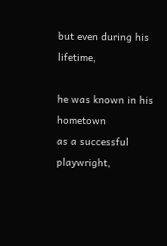but even during his lifetime,

he was known in his hometown
as a successful playwright,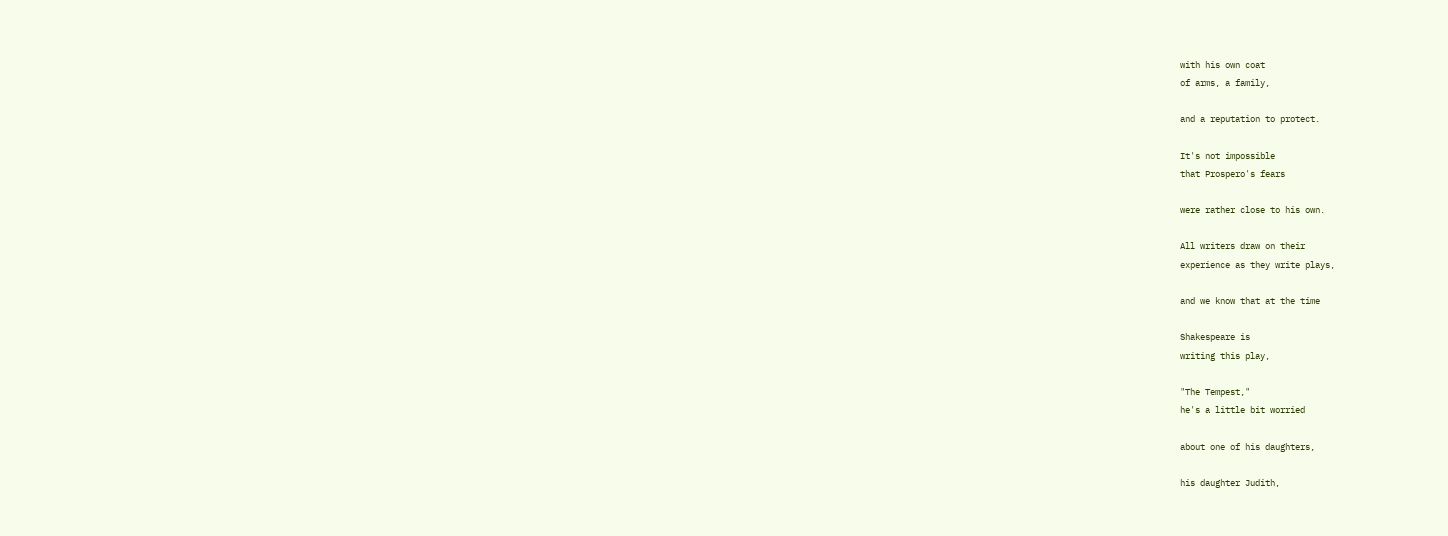with his own coat
of arms, a family,

and a reputation to protect.

It's not impossible
that Prospero's fears

were rather close to his own.

All writers draw on their
experience as they write plays,

and we know that at the time

Shakespeare is
writing this play,

"The Tempest,"
he's a little bit worried

about one of his daughters,

his daughter Judith,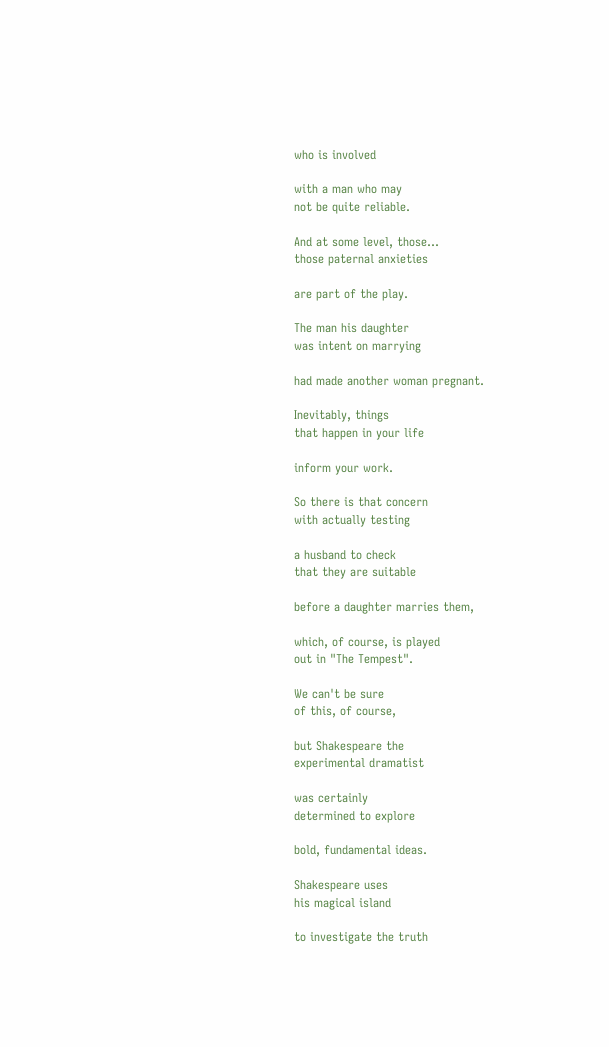who is involved

with a man who may
not be quite reliable.

And at some level, those...
those paternal anxieties

are part of the play.

The man his daughter
was intent on marrying

had made another woman pregnant.

Inevitably, things
that happen in your life

inform your work.

So there is that concern
with actually testing

a husband to check
that they are suitable

before a daughter marries them,

which, of course, is played
out in "The Tempest".

We can't be sure
of this, of course,

but Shakespeare the
experimental dramatist

was certainly
determined to explore

bold, fundamental ideas.

Shakespeare uses
his magical island

to investigate the truth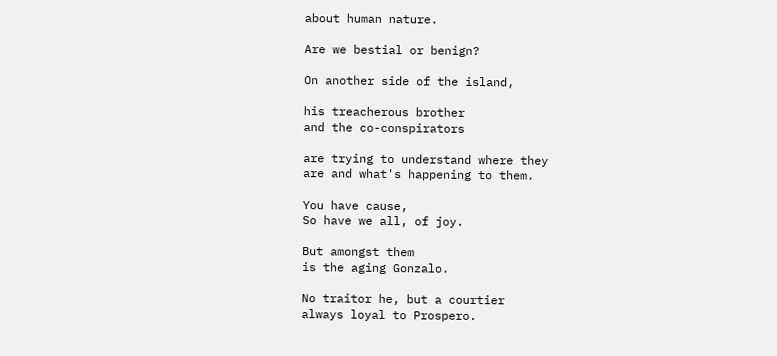about human nature.

Are we bestial or benign?

On another side of the island,

his treacherous brother
and the co-conspirators

are trying to understand where they
are and what's happening to them.

You have cause,
So have we all, of joy.

But amongst them
is the aging Gonzalo.

No traitor he, but a courtier
always loyal to Prospero.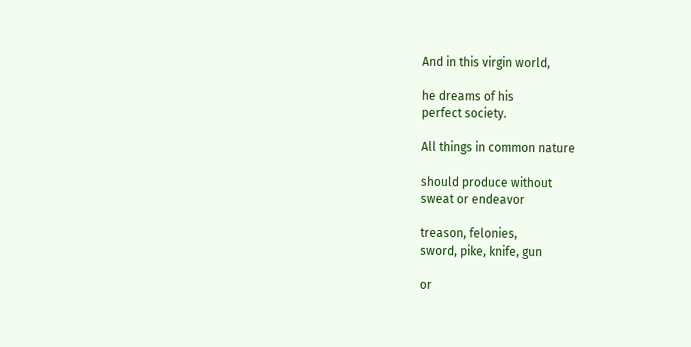And in this virgin world,

he dreams of his
perfect society.

All things in common nature

should produce without
sweat or endeavor

treason, felonies,
sword, pike, knife, gun

or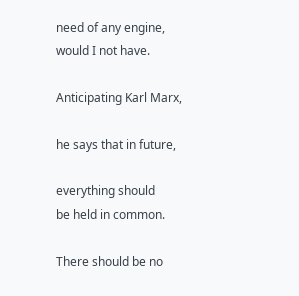need of any engine,
would I not have.

Anticipating Karl Marx,

he says that in future,

everything should
be held in common.

There should be no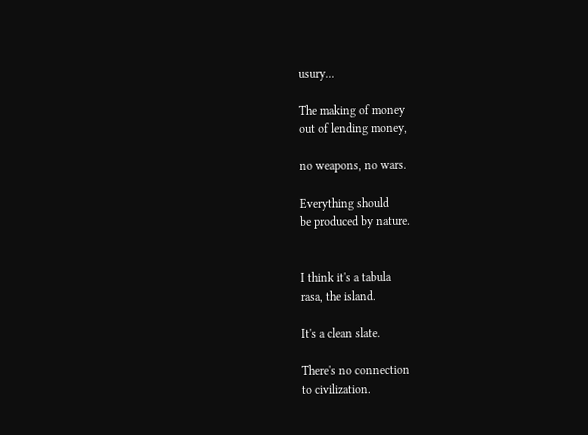usury...

The making of money
out of lending money,

no weapons, no wars.

Everything should
be produced by nature.


I think it's a tabula
rasa, the island.

It's a clean slate.

There's no connection
to civilization.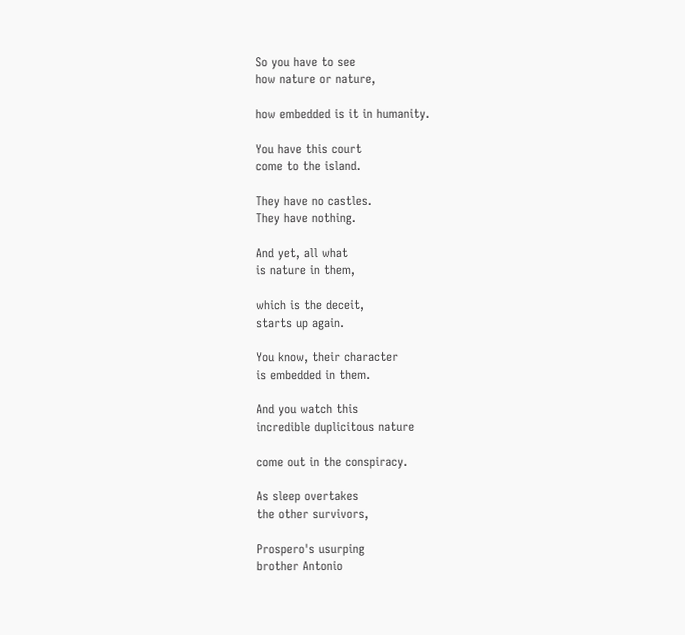So you have to see
how nature or nature,

how embedded is it in humanity.

You have this court
come to the island.

They have no castles.
They have nothing.

And yet, all what
is nature in them,

which is the deceit,
starts up again.

You know, their character
is embedded in them.

And you watch this
incredible duplicitous nature

come out in the conspiracy.

As sleep overtakes
the other survivors,

Prospero's usurping
brother Antonio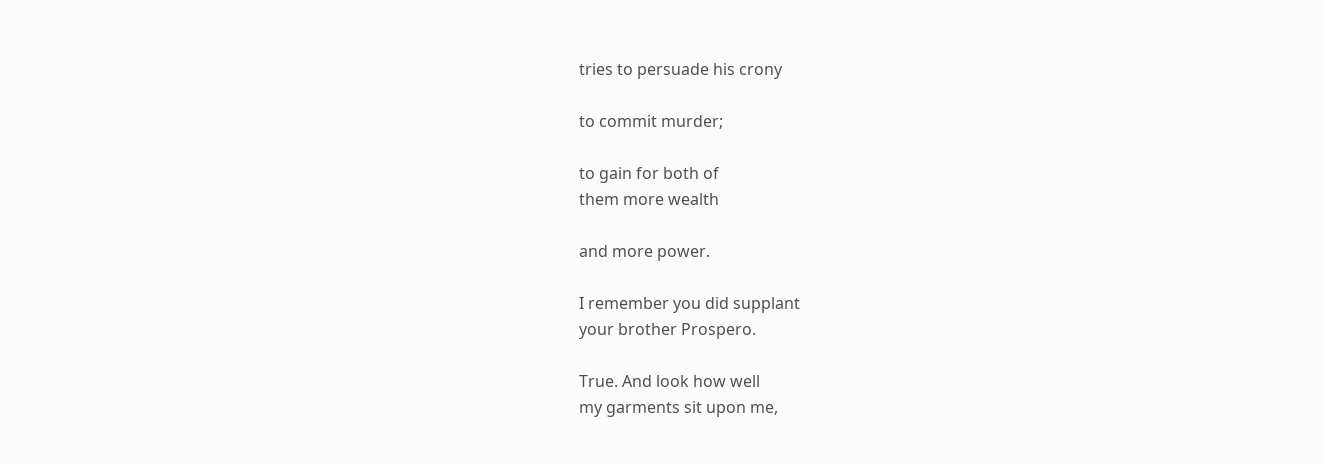tries to persuade his crony

to commit murder;

to gain for both of
them more wealth

and more power.

I remember you did supplant
your brother Prospero.

True. And look how well
my garments sit upon me,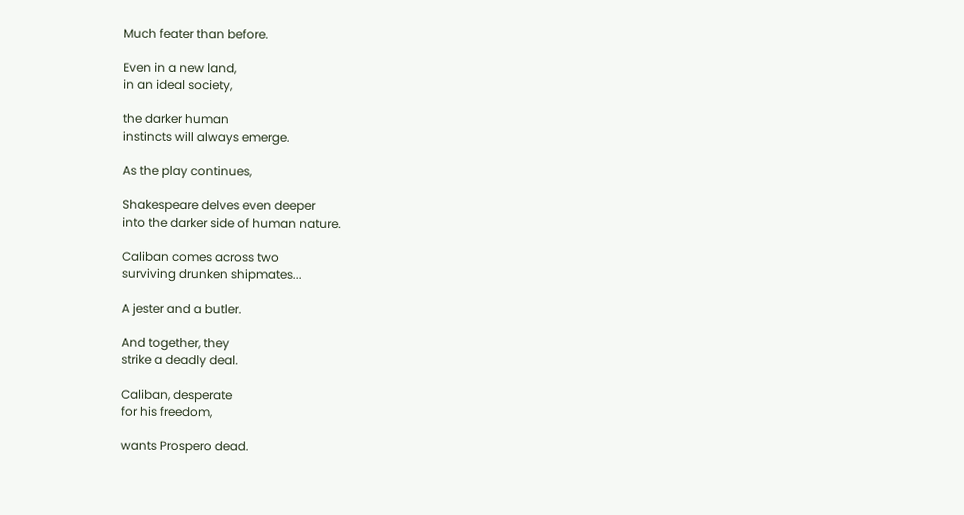Much feater than before.

Even in a new land,
in an ideal society,

the darker human
instincts will always emerge.

As the play continues,

Shakespeare delves even deeper
into the darker side of human nature.

Caliban comes across two
surviving drunken shipmates...

A jester and a butler.

And together, they
strike a deadly deal.

Caliban, desperate
for his freedom,

wants Prospero dead.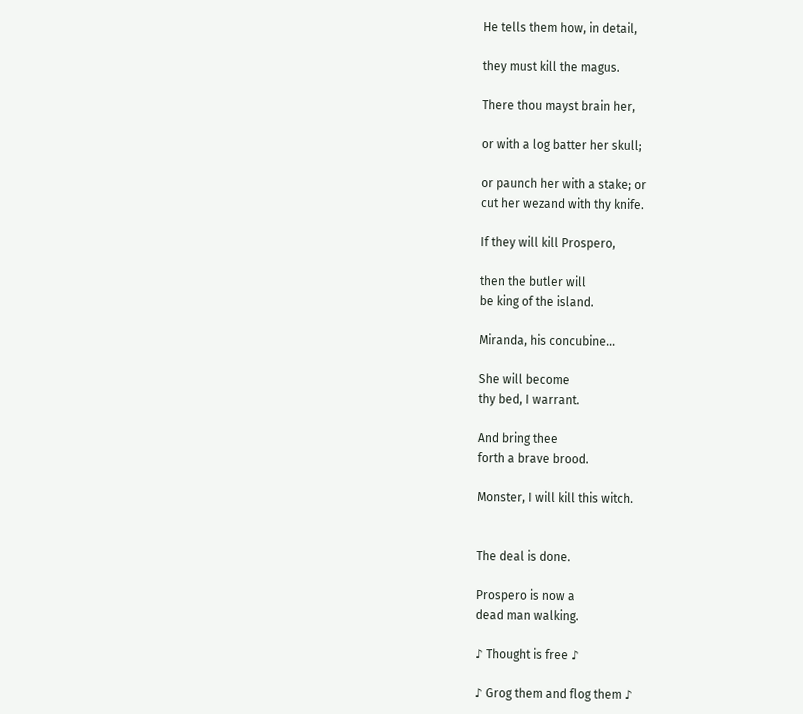He tells them how, in detail,

they must kill the magus.

There thou mayst brain her,

or with a log batter her skull;

or paunch her with a stake; or
cut her wezand with thy knife.

If they will kill Prospero,

then the butler will
be king of the island.

Miranda, his concubine...

She will become
thy bed, I warrant.

And bring thee
forth a brave brood.

Monster, I will kill this witch.


The deal is done.

Prospero is now a
dead man walking.

♪ Thought is free ♪

♪ Grog them and flog them ♪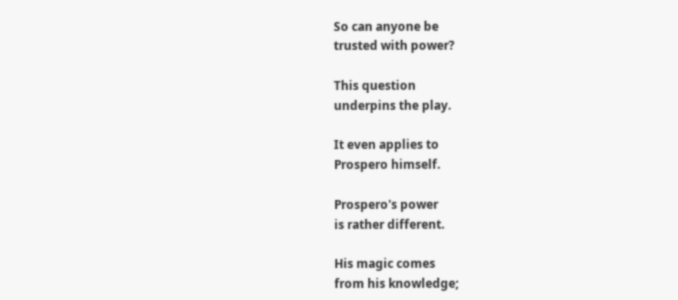So can anyone be
trusted with power?

This question
underpins the play.

It even applies to
Prospero himself.

Prospero's power
is rather different.

His magic comes
from his knowledge;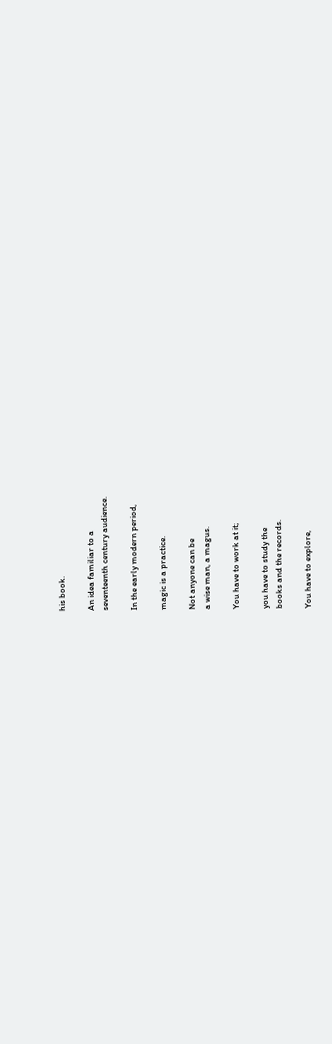his book.

An idea familiar to a
seventeenth century audience.

In the early modern period,

magic is a practice.

Not anyone can be
a wise man, a magus.

You have to work at it;

you have to study the
books and the records.

You have to explore,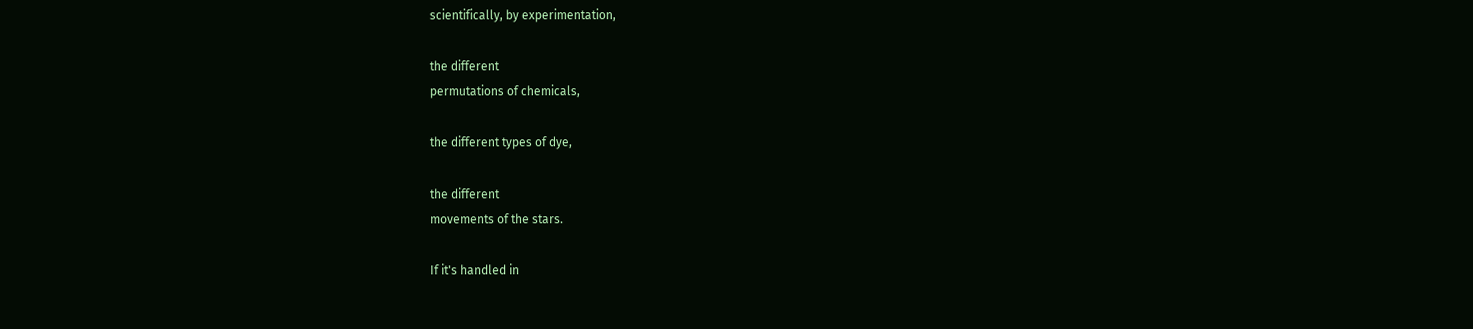scientifically, by experimentation,

the different
permutations of chemicals,

the different types of dye,

the different
movements of the stars.

If it's handled in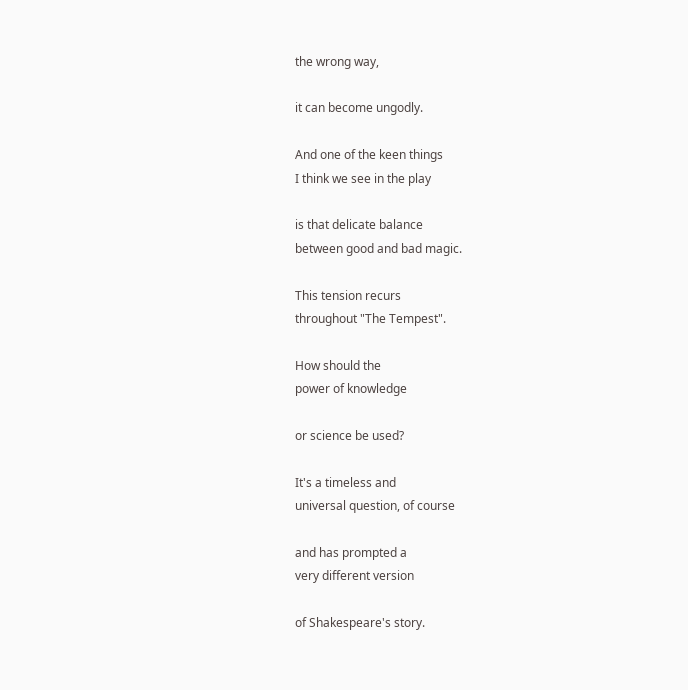the wrong way,

it can become ungodly.

And one of the keen things
I think we see in the play

is that delicate balance
between good and bad magic.

This tension recurs
throughout "The Tempest".

How should the
power of knowledge

or science be used?

It's a timeless and
universal question, of course

and has prompted a
very different version

of Shakespeare's story.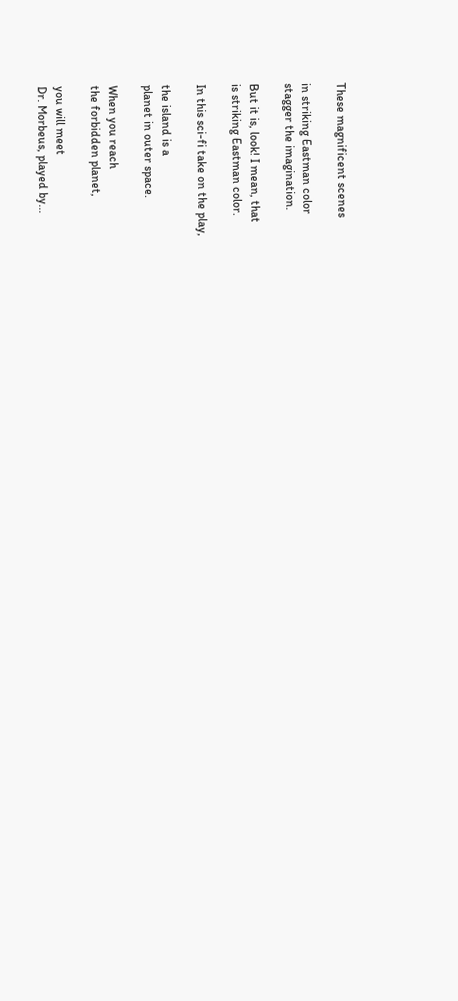These magnificent scenes

in striking Eastman color
stagger the imagination.

But it is, look! I mean, that
is striking Eastman color.

In this sci-fi take on the play,

the island is a
planet in outer space.

When you reach
the forbidden planet,

you will meet
Dr. Morbeus, played by...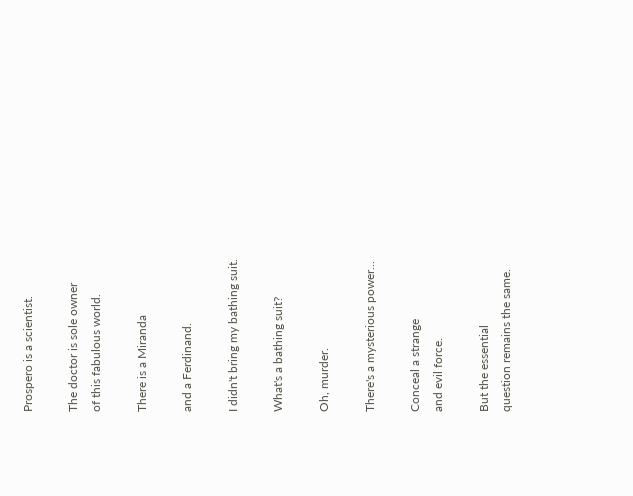Prospero is a scientist.

The doctor is sole owner
of this fabulous world.

There is a Miranda

and a Ferdinand.

I didn't bring my bathing suit.

What's a bathing suit?

Oh, murder.

There's a mysterious power...

Conceal a strange
and evil force.

But the essential
question remains the same.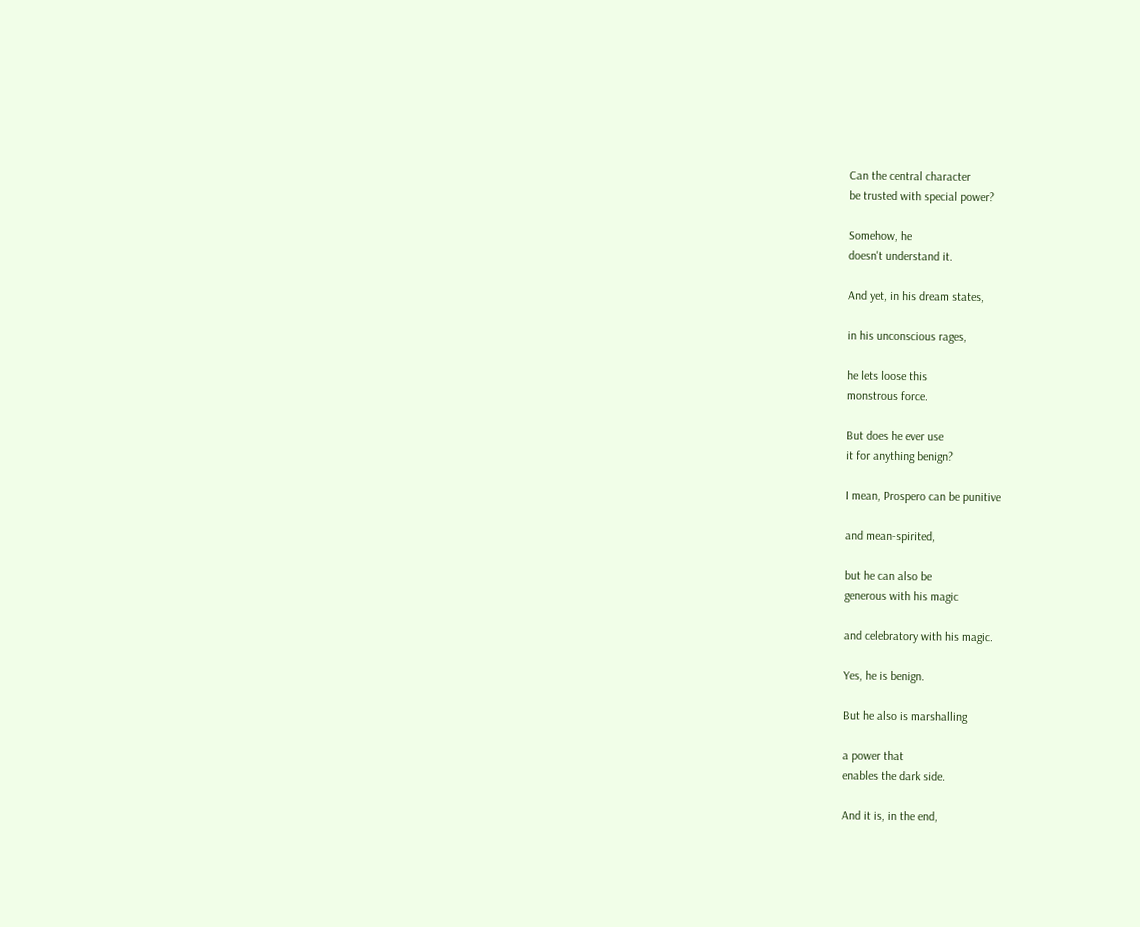Can the central character
be trusted with special power?

Somehow, he
doesn't understand it.

And yet, in his dream states,

in his unconscious rages,

he lets loose this
monstrous force.

But does he ever use
it for anything benign?

I mean, Prospero can be punitive

and mean-spirited,

but he can also be
generous with his magic

and celebratory with his magic.

Yes, he is benign.

But he also is marshalling

a power that
enables the dark side.

And it is, in the end,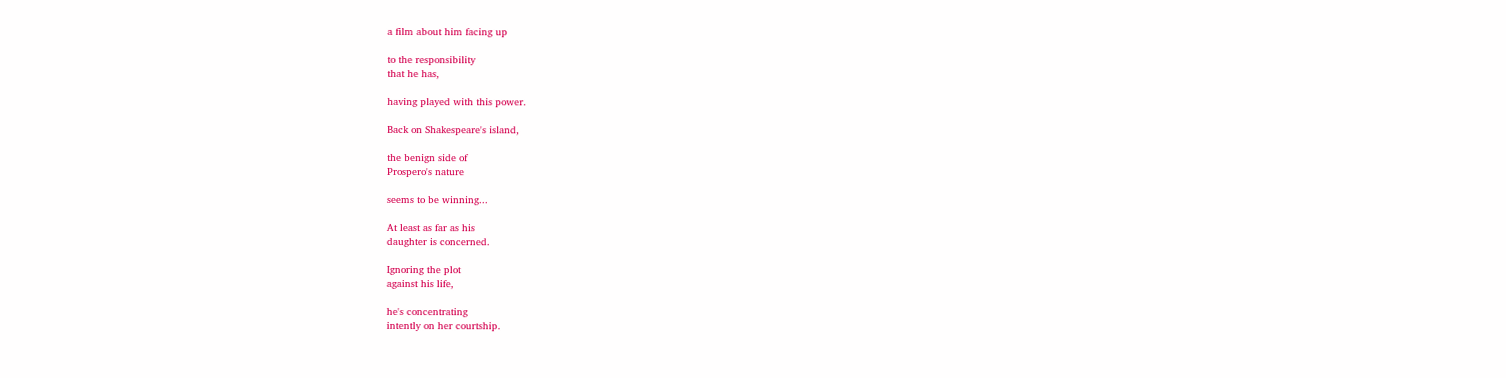a film about him facing up

to the responsibility
that he has,

having played with this power.

Back on Shakespeare's island,

the benign side of
Prospero's nature

seems to be winning...

At least as far as his
daughter is concerned.

Ignoring the plot
against his life,

he's concentrating
intently on her courtship.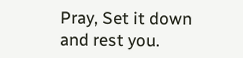Pray, Set it down and rest you.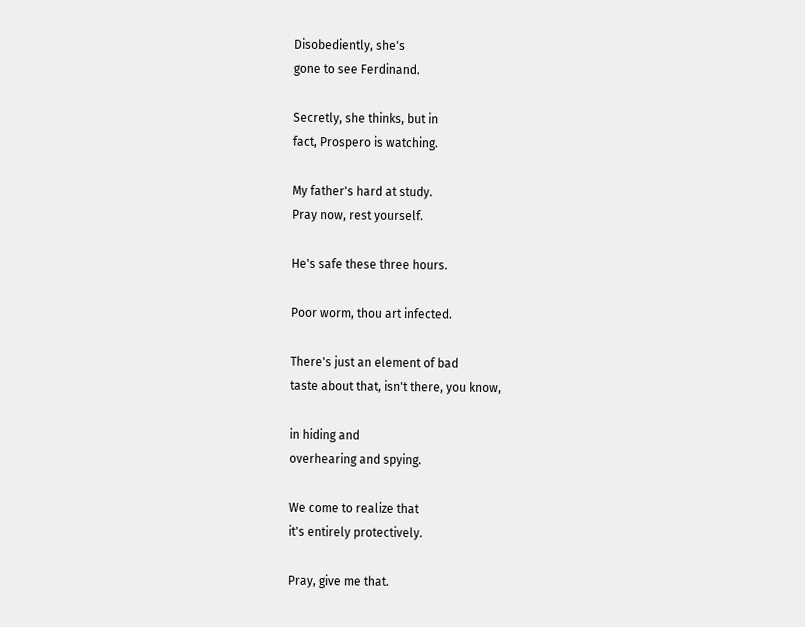Disobediently, she's
gone to see Ferdinand.

Secretly, she thinks, but in
fact, Prospero is watching.

My father's hard at study.
Pray now, rest yourself.

He's safe these three hours.

Poor worm, thou art infected.

There's just an element of bad
taste about that, isn't there, you know,

in hiding and
overhearing and spying.

We come to realize that
it's entirely protectively.

Pray, give me that.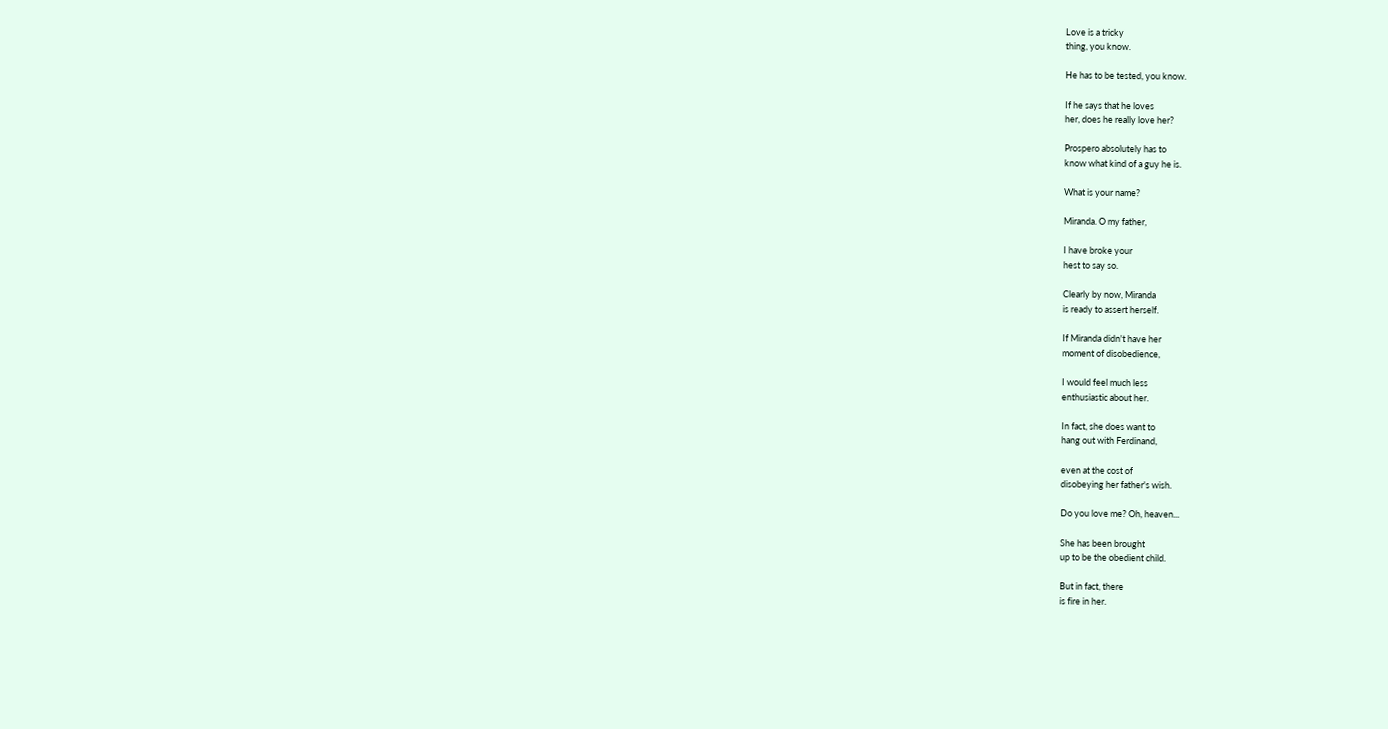Love is a tricky
thing, you know.

He has to be tested, you know.

If he says that he loves
her, does he really love her?

Prospero absolutely has to
know what kind of a guy he is.

What is your name?

Miranda. O my father,

I have broke your
hest to say so.

Clearly by now, Miranda
is ready to assert herself.

If Miranda didn't have her
moment of disobedience,

I would feel much less
enthusiastic about her.

In fact, she does want to
hang out with Ferdinand,

even at the cost of
disobeying her father's wish.

Do you love me? Oh, heaven...

She has been brought
up to be the obedient child.

But in fact, there
is fire in her.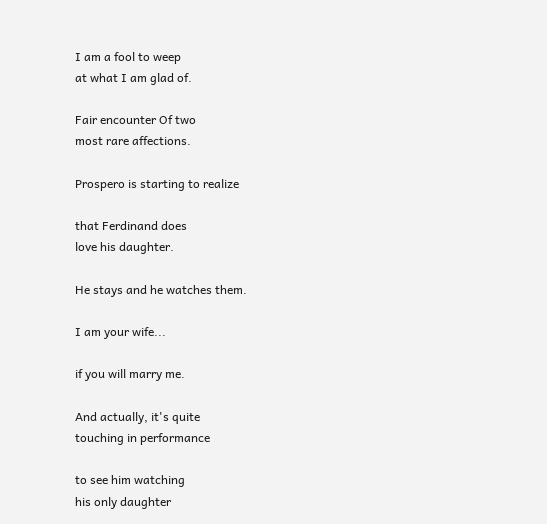I am a fool to weep
at what I am glad of.

Fair encounter Of two
most rare affections.

Prospero is starting to realize

that Ferdinand does
love his daughter.

He stays and he watches them.

I am your wife...

if you will marry me.

And actually, it's quite
touching in performance

to see him watching
his only daughter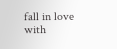fall in love with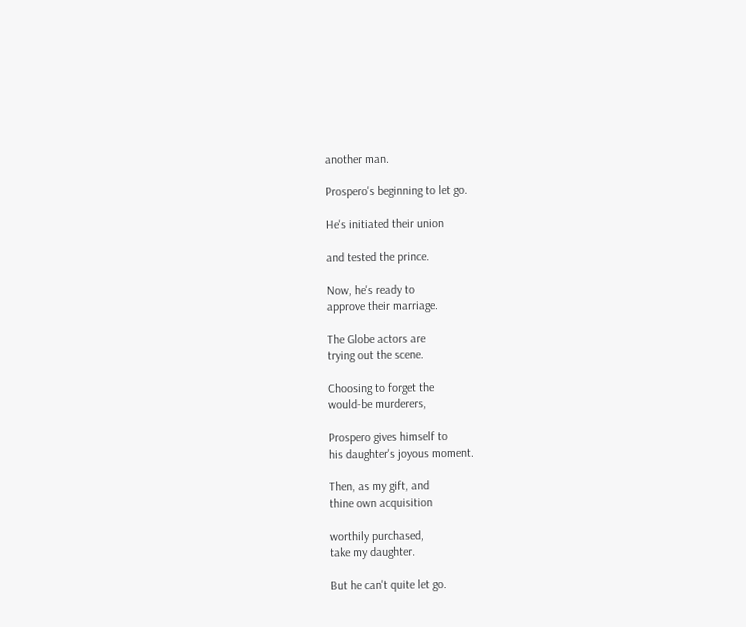another man.

Prospero's beginning to let go.

He's initiated their union

and tested the prince.

Now, he's ready to
approve their marriage.

The Globe actors are
trying out the scene.

Choosing to forget the
would-be murderers,

Prospero gives himself to
his daughter's joyous moment.

Then, as my gift, and
thine own acquisition

worthily purchased,
take my daughter.

But he can't quite let go.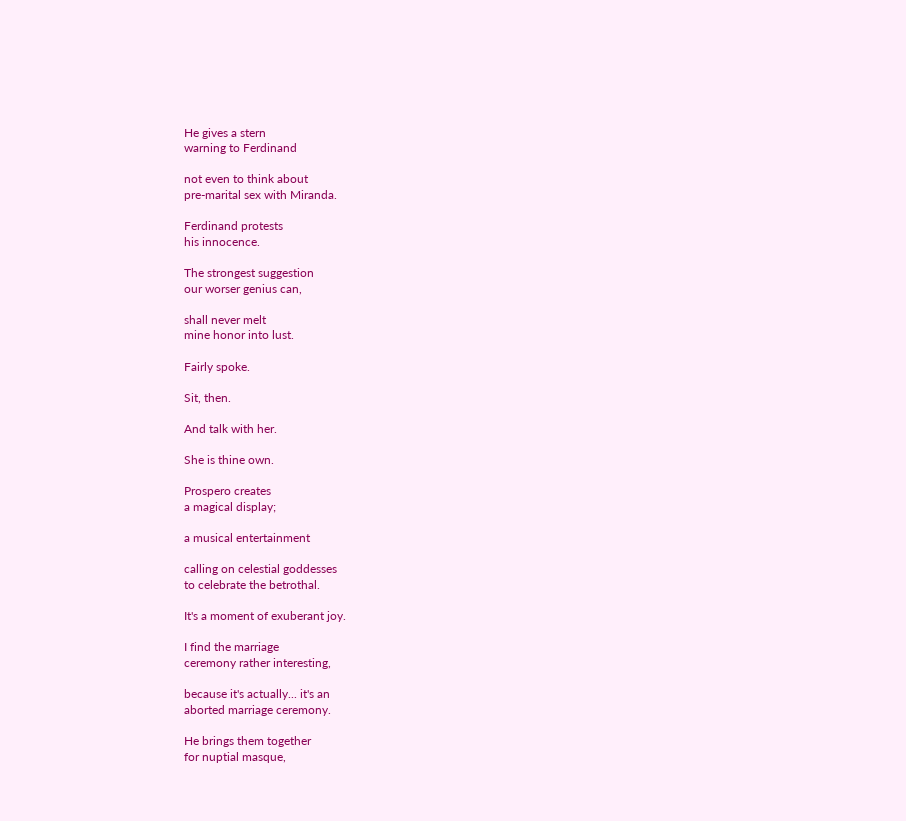He gives a stern
warning to Ferdinand

not even to think about
pre-marital sex with Miranda.

Ferdinand protests
his innocence.

The strongest suggestion
our worser genius can,

shall never melt
mine honor into lust.

Fairly spoke.

Sit, then.

And talk with her.

She is thine own.

Prospero creates
a magical display;

a musical entertainment

calling on celestial goddesses
to celebrate the betrothal.

It's a moment of exuberant joy.

I find the marriage
ceremony rather interesting,

because it's actually... it's an
aborted marriage ceremony.

He brings them together
for nuptial masque,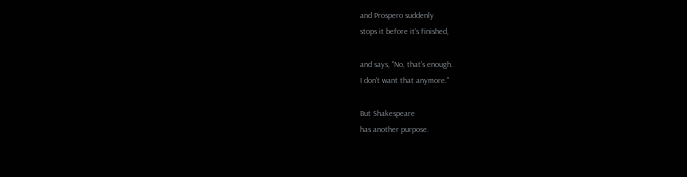and Prospero suddenly
stops it before it's finished,

and says, "No, that's enough.
I don't want that anymore."

But Shakespeare
has another purpose.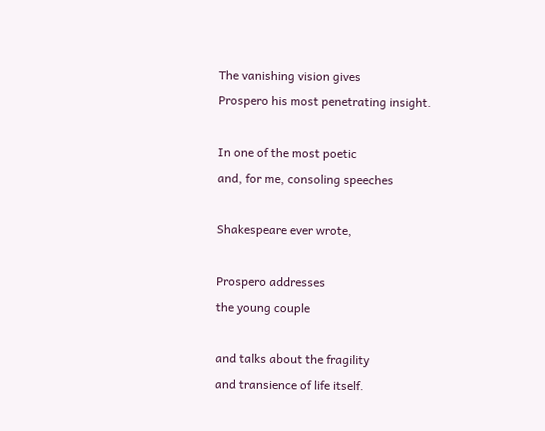The vanishing vision gives
Prospero his most penetrating insight.

In one of the most poetic
and, for me, consoling speeches

Shakespeare ever wrote,

Prospero addresses
the young couple

and talks about the fragility
and transience of life itself.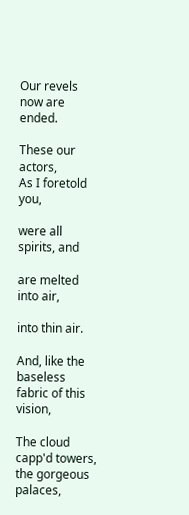Our revels now are ended.

These our actors,
As I foretold you,

were all spirits, and

are melted into air,

into thin air.

And, like the baseless
fabric of this vision,

The cloud capp'd towers,
the gorgeous palaces,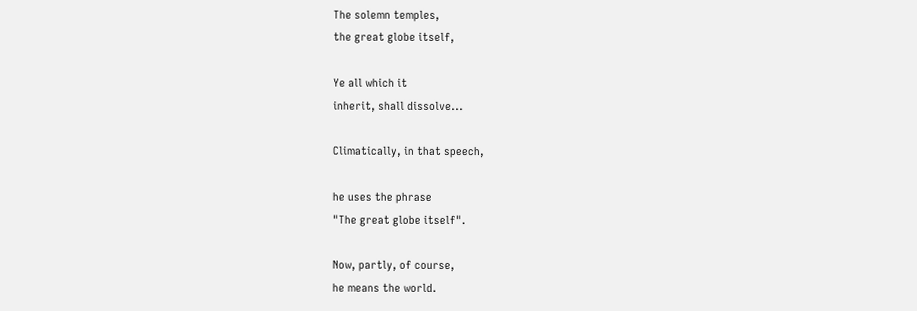The solemn temples,
the great globe itself,

Ye all which it
inherit, shall dissolve...

Climatically, in that speech,

he uses the phrase
"The great globe itself".

Now, partly, of course,
he means the world.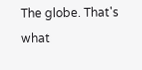The globe. That's what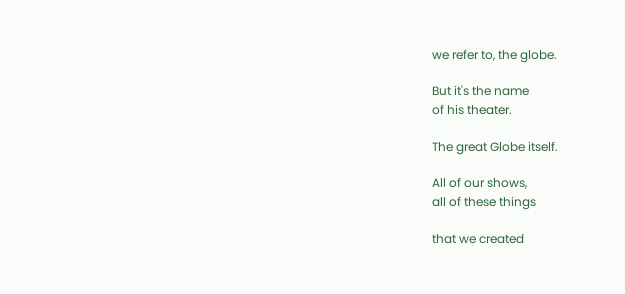we refer to, the globe.

But it's the name
of his theater.

The great Globe itself.

All of our shows,
all of these things

that we created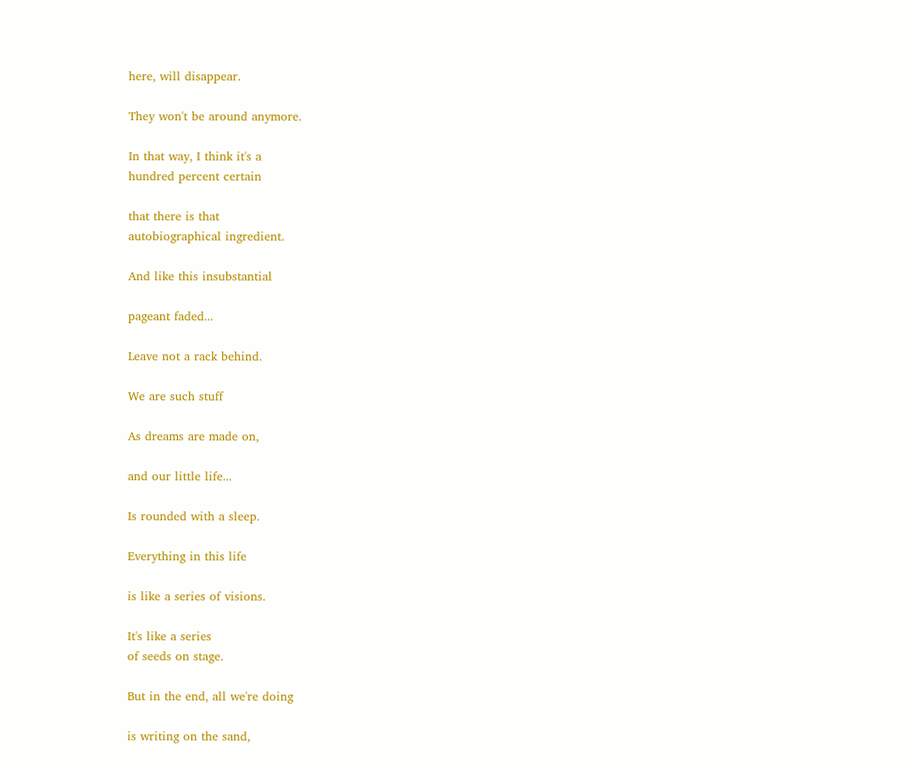here, will disappear.

They won't be around anymore.

In that way, I think it's a
hundred percent certain

that there is that
autobiographical ingredient.

And like this insubstantial

pageant faded...

Leave not a rack behind.

We are such stuff

As dreams are made on,

and our little life...

Is rounded with a sleep.

Everything in this life

is like a series of visions.

It's like a series
of seeds on stage.

But in the end, all we're doing

is writing on the sand,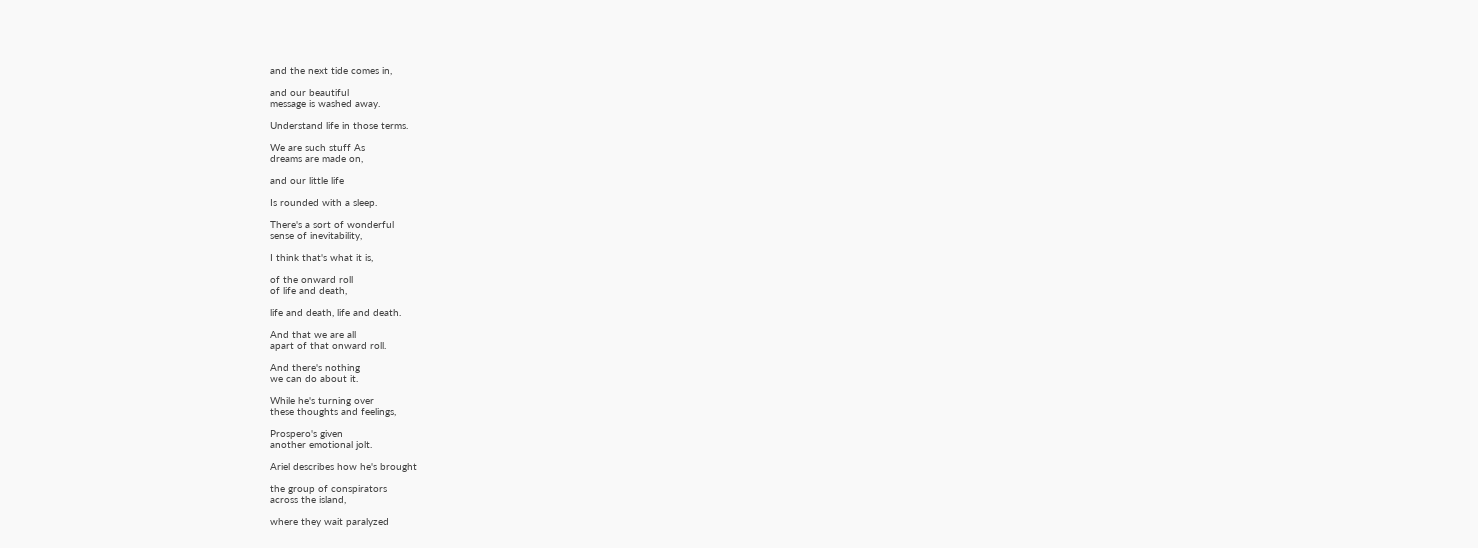and the next tide comes in,

and our beautiful
message is washed away.

Understand life in those terms.

We are such stuff As
dreams are made on,

and our little life

Is rounded with a sleep.

There's a sort of wonderful
sense of inevitability,

I think that's what it is,

of the onward roll
of life and death,

life and death, life and death.

And that we are all
apart of that onward roll.

And there's nothing
we can do about it.

While he's turning over
these thoughts and feelings,

Prospero's given
another emotional jolt.

Ariel describes how he's brought

the group of conspirators
across the island,

where they wait paralyzed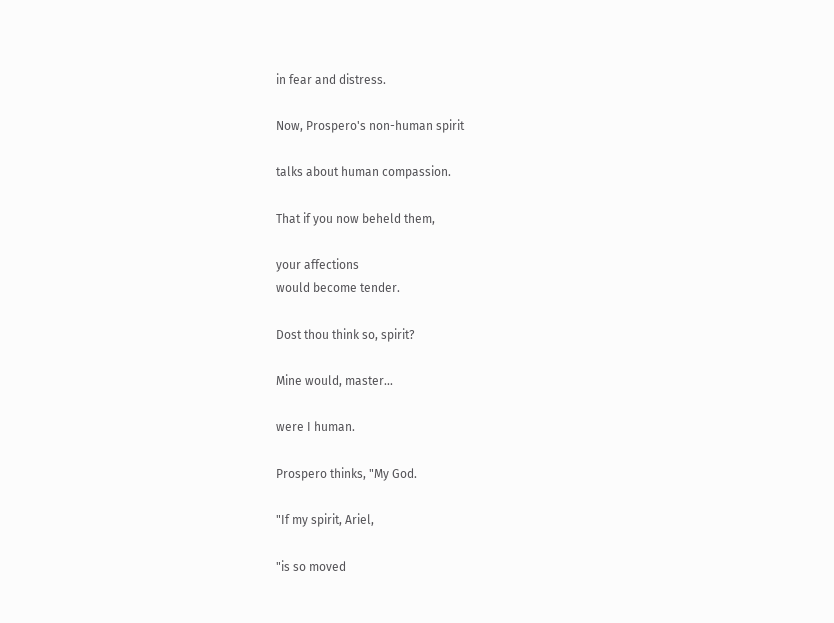in fear and distress.

Now, Prospero's non-human spirit

talks about human compassion.

That if you now beheld them,

your affections
would become tender.

Dost thou think so, spirit?

Mine would, master...

were I human.

Prospero thinks, "My God.

"If my spirit, Ariel,

"is so moved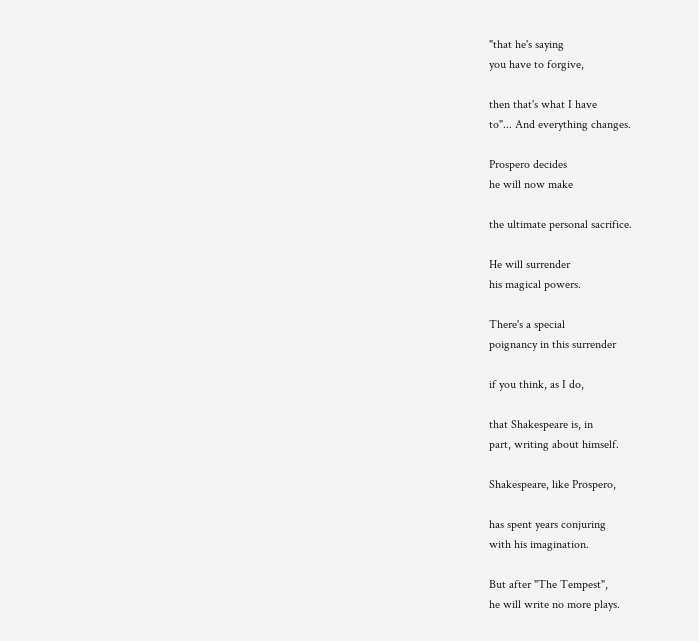"that he's saying
you have to forgive,

then that's what I have
to"... And everything changes.

Prospero decides
he will now make

the ultimate personal sacrifice.

He will surrender
his magical powers.

There's a special
poignancy in this surrender

if you think, as I do,

that Shakespeare is, in
part, writing about himself.

Shakespeare, like Prospero,

has spent years conjuring
with his imagination.

But after "The Tempest",
he will write no more plays.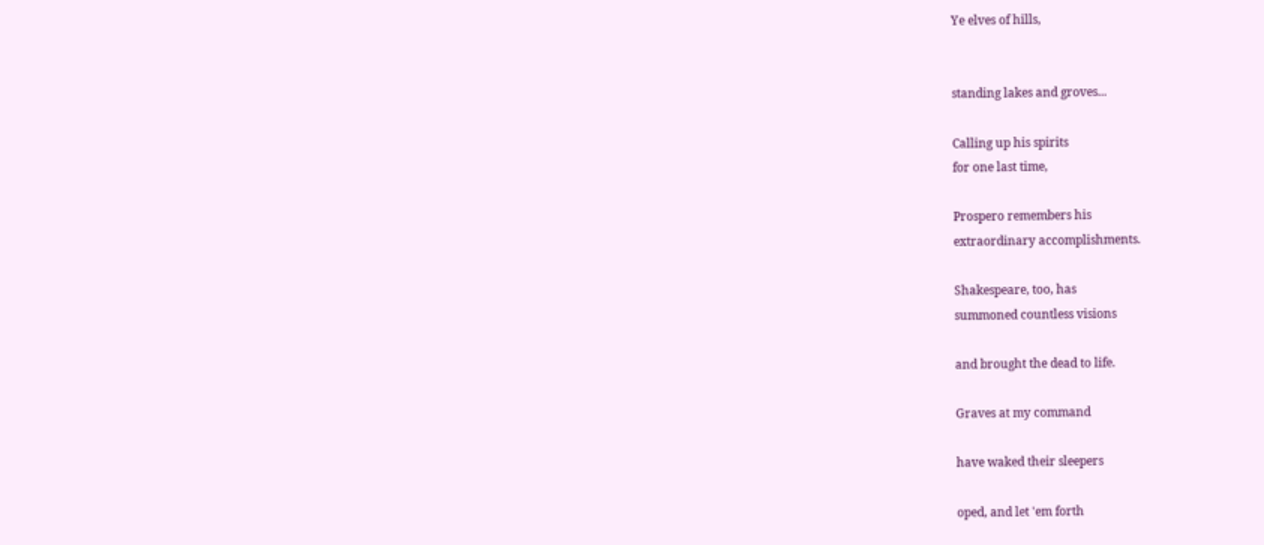Ye elves of hills,


standing lakes and groves...

Calling up his spirits
for one last time,

Prospero remembers his
extraordinary accomplishments.

Shakespeare, too, has
summoned countless visions

and brought the dead to life.

Graves at my command

have waked their sleepers

oped, and let 'em forth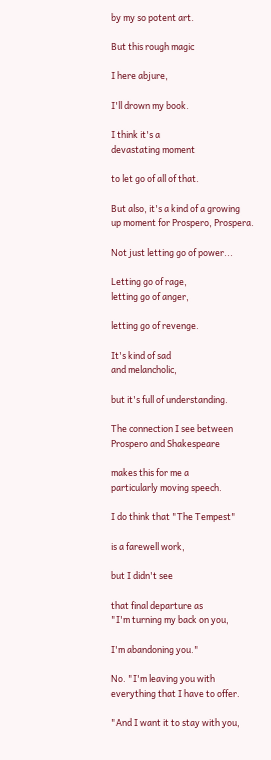by my so potent art.

But this rough magic

I here abjure,

I'll drown my book.

I think it's a
devastating moment

to let go of all of that.

But also, it's a kind of a growing
up moment for Prospero, Prospera.

Not just letting go of power...

Letting go of rage,
letting go of anger,

letting go of revenge.

It's kind of sad
and melancholic,

but it's full of understanding.

The connection I see between
Prospero and Shakespeare

makes this for me a
particularly moving speech.

I do think that "The Tempest"

is a farewell work,

but I didn't see

that final departure as
"I'm turning my back on you,

I'm abandoning you."

No. "I'm leaving you with
everything that I have to offer.

"And I want it to stay with you,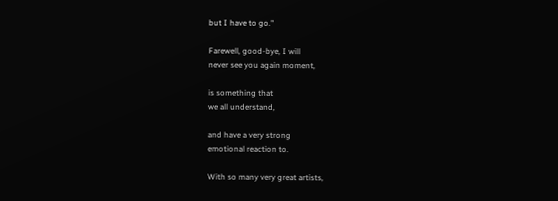but I have to go."

Farewell, good-bye, I will
never see you again moment,

is something that
we all understand,

and have a very strong
emotional reaction to.

With so many very great artists,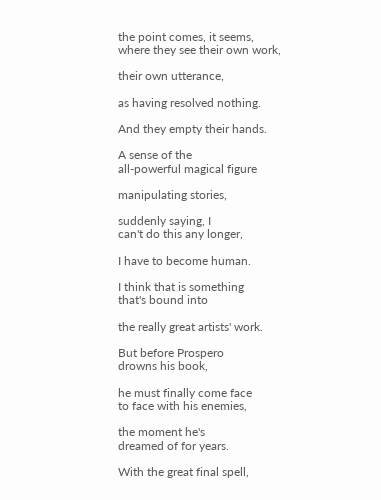the point comes, it seems,
where they see their own work,

their own utterance,

as having resolved nothing.

And they empty their hands.

A sense of the
all-powerful magical figure

manipulating stories,

suddenly saying, I
can't do this any longer,

I have to become human.

I think that is something
that's bound into

the really great artists' work.

But before Prospero
drowns his book,

he must finally come face
to face with his enemies,

the moment he's
dreamed of for years.

With the great final spell,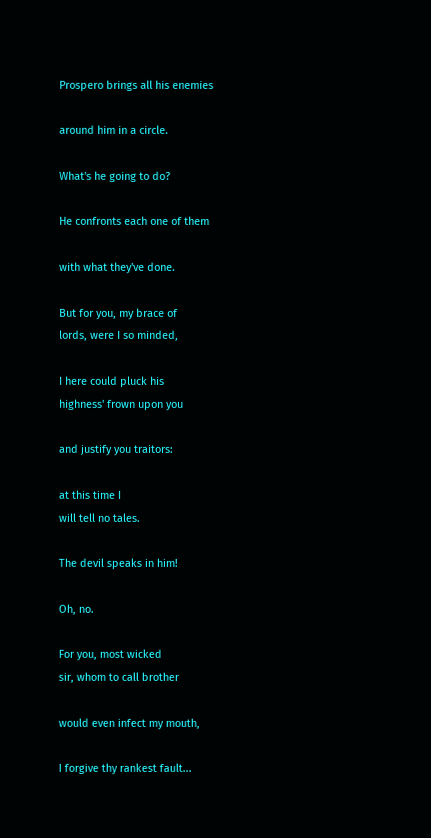Prospero brings all his enemies

around him in a circle.

What's he going to do?

He confronts each one of them

with what they've done.

But for you, my brace of
lords, were I so minded,

I here could pluck his
highness' frown upon you

and justify you traitors:

at this time I
will tell no tales.

The devil speaks in him!

Oh, no.

For you, most wicked
sir, whom to call brother

would even infect my mouth,

I forgive thy rankest fault...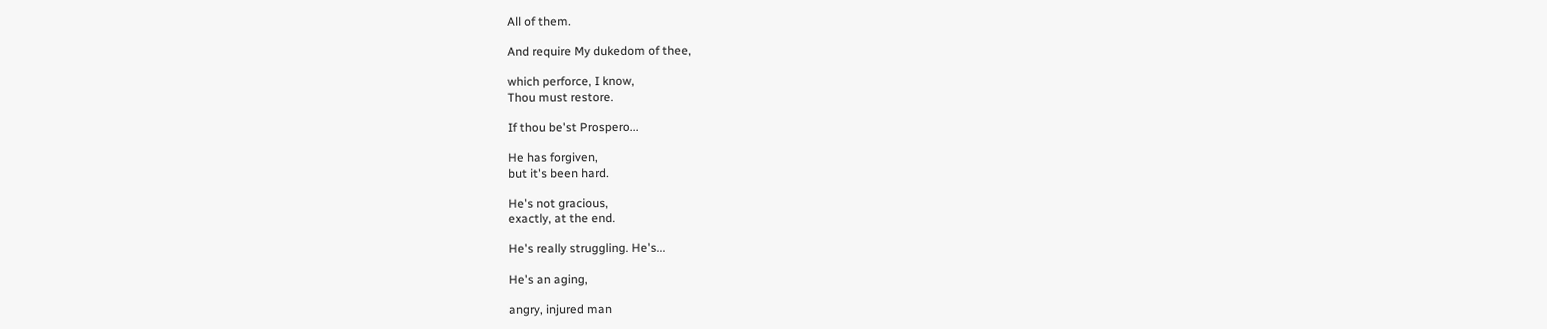All of them.

And require My dukedom of thee,

which perforce, I know,
Thou must restore.

If thou be'st Prospero...

He has forgiven,
but it's been hard.

He's not gracious,
exactly, at the end.

He's really struggling. He's...

He's an aging,

angry, injured man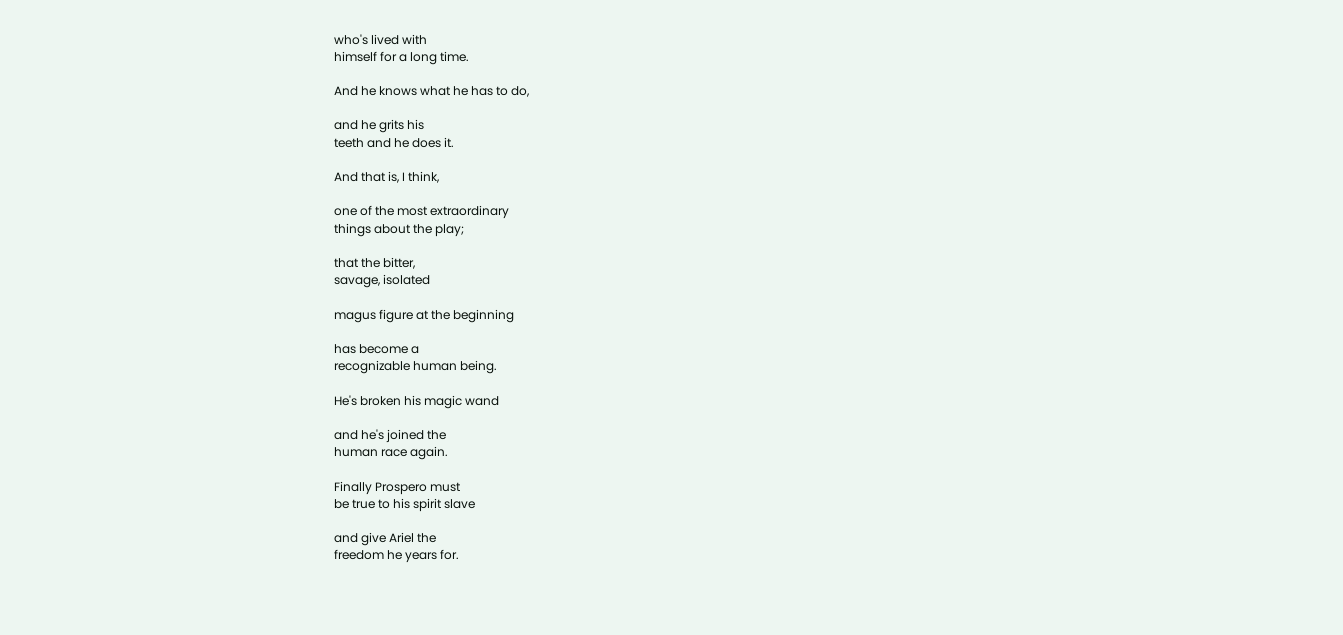who's lived with
himself for a long time.

And he knows what he has to do,

and he grits his
teeth and he does it.

And that is, I think,

one of the most extraordinary
things about the play;

that the bitter,
savage, isolated

magus figure at the beginning

has become a
recognizable human being.

He's broken his magic wand

and he's joined the
human race again.

Finally Prospero must
be true to his spirit slave

and give Ariel the
freedom he years for.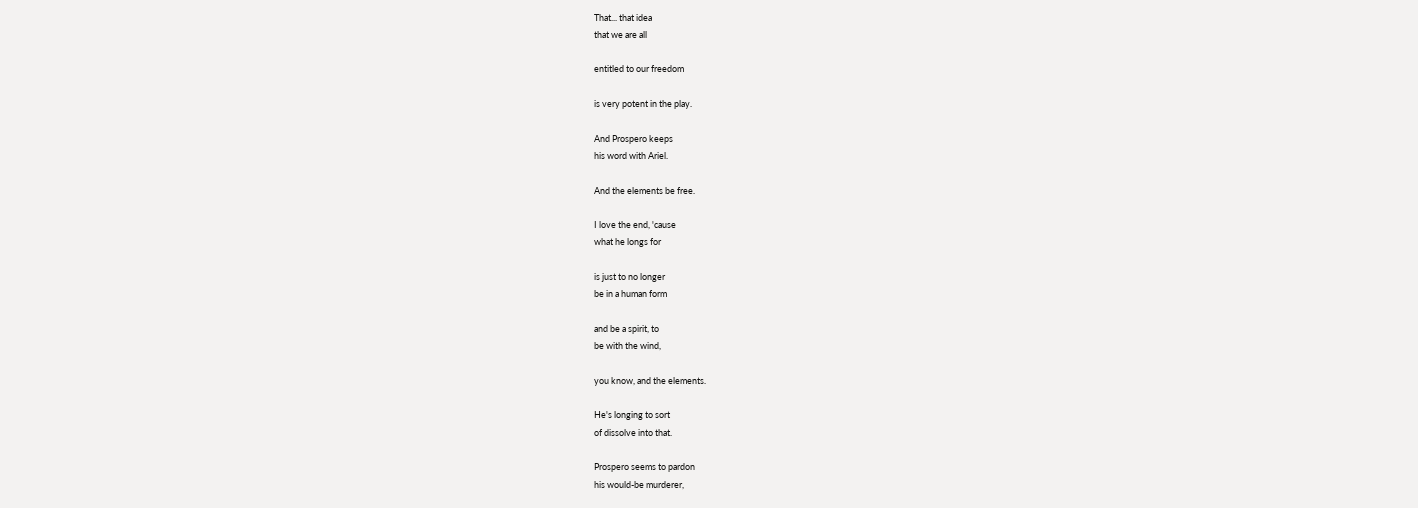That... that idea
that we are all

entitled to our freedom

is very potent in the play.

And Prospero keeps
his word with Ariel.

And the elements be free.

I love the end, 'cause
what he longs for

is just to no longer
be in a human form

and be a spirit, to
be with the wind,

you know, and the elements.

He's longing to sort
of dissolve into that.

Prospero seems to pardon
his would-be murderer,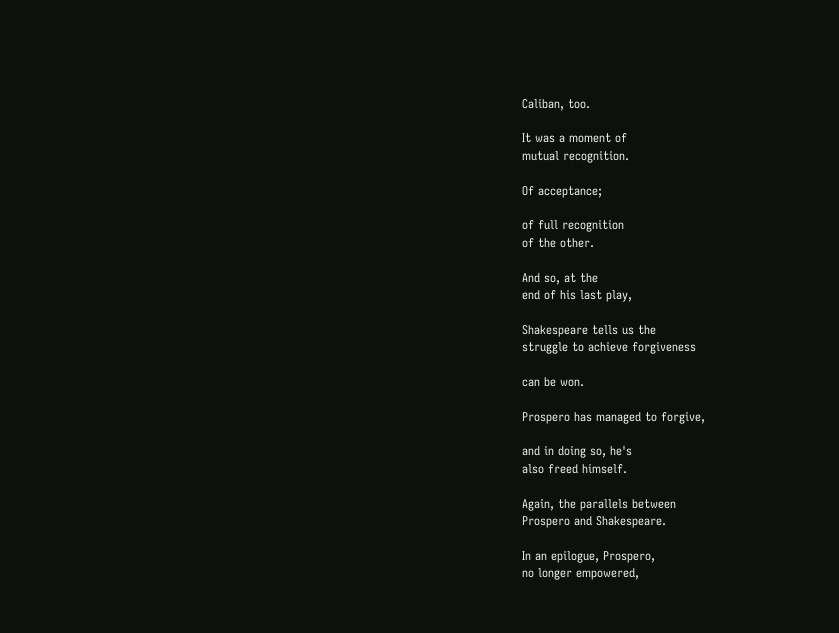Caliban, too.

It was a moment of
mutual recognition.

Of acceptance;

of full recognition
of the other.

And so, at the
end of his last play,

Shakespeare tells us the
struggle to achieve forgiveness

can be won.

Prospero has managed to forgive,

and in doing so, he's
also freed himself.

Again, the parallels between
Prospero and Shakespeare.

In an epilogue, Prospero,
no longer empowered,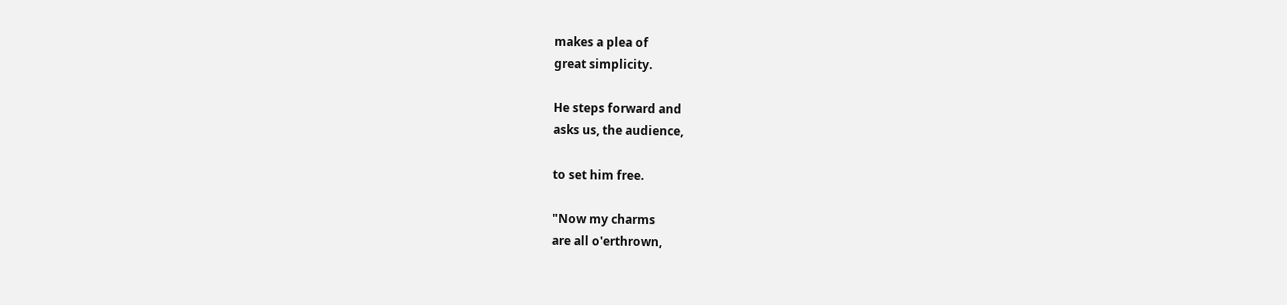makes a plea of
great simplicity.

He steps forward and
asks us, the audience,

to set him free.

"Now my charms
are all o'erthrown,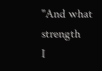"And what strength
I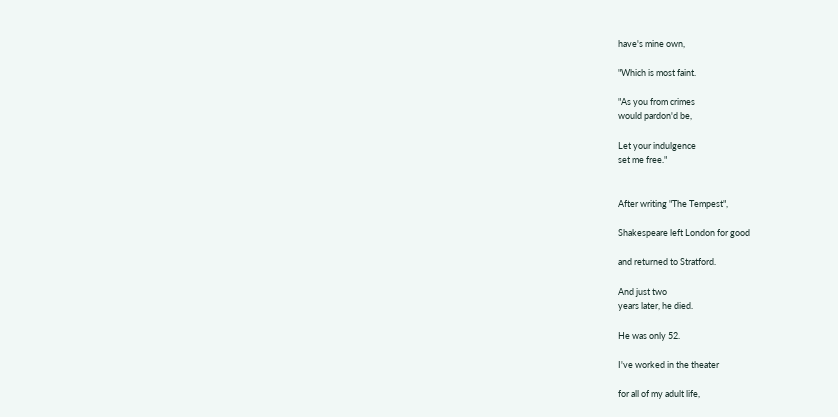have's mine own,

"Which is most faint.

"As you from crimes
would pardon'd be,

Let your indulgence
set me free."


After writing "The Tempest",

Shakespeare left London for good

and returned to Stratford.

And just two
years later, he died.

He was only 52.

I've worked in the theater

for all of my adult life,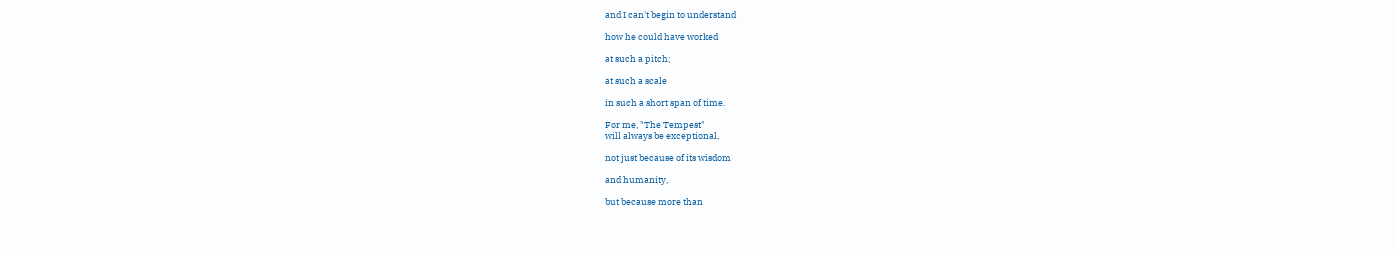and I can't begin to understand

how he could have worked

at such a pitch;

at such a scale

in such a short span of time.

For me, "The Tempest"
will always be exceptional,

not just because of its wisdom

and humanity,

but because more than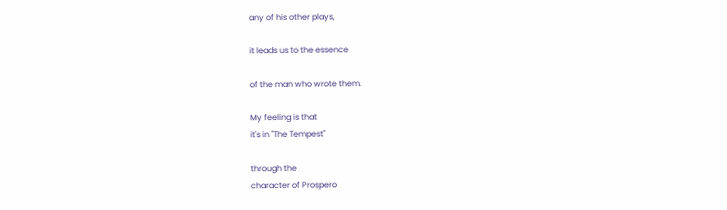any of his other plays,

it leads us to the essence

of the man who wrote them.

My feeling is that
it's in "The Tempest"

through the
character of Prospero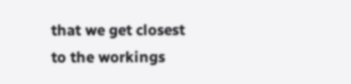that we get closest
to the workings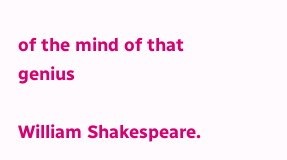of the mind of that genius

William Shakespeare.